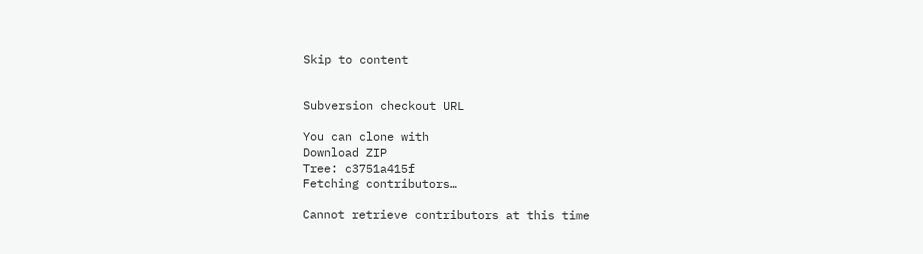Skip to content


Subversion checkout URL

You can clone with
Download ZIP
Tree: c3751a415f
Fetching contributors…

Cannot retrieve contributors at this time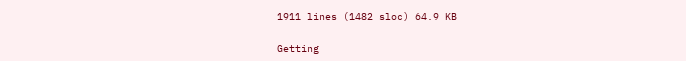1911 lines (1482 sloc) 64.9 KB

Getting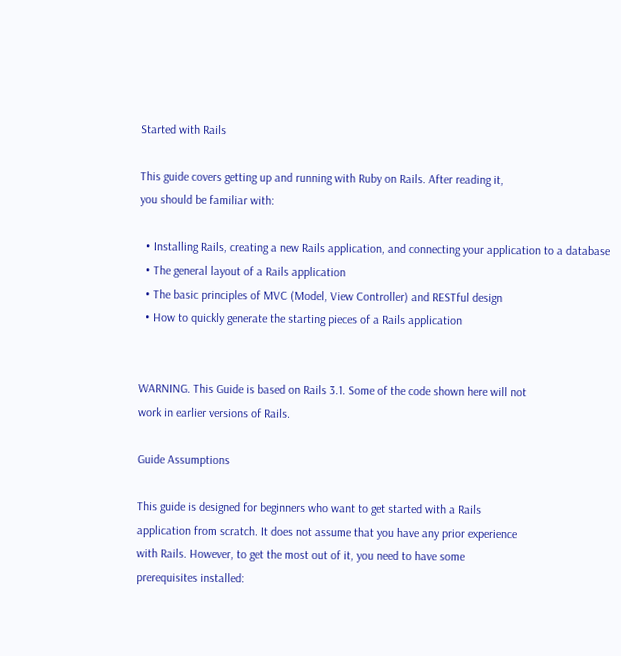Started with Rails

This guide covers getting up and running with Ruby on Rails. After reading it,
you should be familiar with:

  • Installing Rails, creating a new Rails application, and connecting your application to a database
  • The general layout of a Rails application
  • The basic principles of MVC (Model, View Controller) and RESTful design
  • How to quickly generate the starting pieces of a Rails application


WARNING. This Guide is based on Rails 3.1. Some of the code shown here will not
work in earlier versions of Rails.

Guide Assumptions

This guide is designed for beginners who want to get started with a Rails
application from scratch. It does not assume that you have any prior experience
with Rails. However, to get the most out of it, you need to have some
prerequisites installed: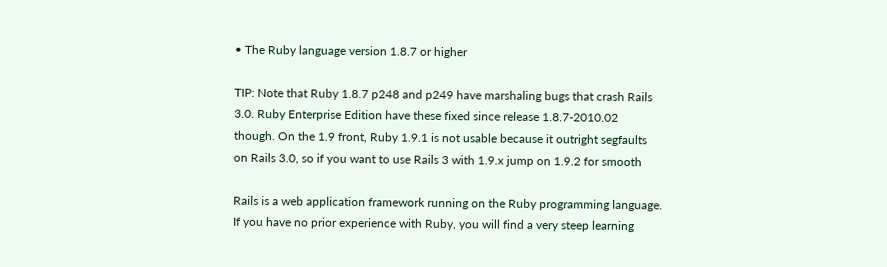• The Ruby language version 1.8.7 or higher

TIP: Note that Ruby 1.8.7 p248 and p249 have marshaling bugs that crash Rails
3.0. Ruby Enterprise Edition have these fixed since release 1.8.7-2010.02
though. On the 1.9 front, Ruby 1.9.1 is not usable because it outright segfaults
on Rails 3.0, so if you want to use Rails 3 with 1.9.x jump on 1.9.2 for smooth

Rails is a web application framework running on the Ruby programming language.
If you have no prior experience with Ruby, you will find a very steep learning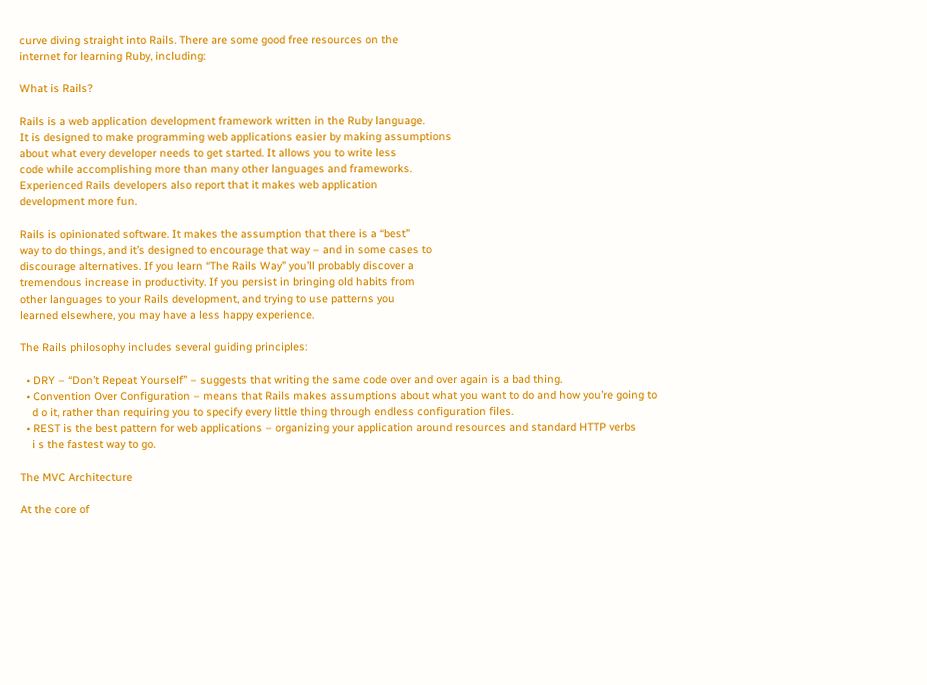curve diving straight into Rails. There are some good free resources on the
internet for learning Ruby, including:

What is Rails?

Rails is a web application development framework written in the Ruby language.
It is designed to make programming web applications easier by making assumptions
about what every developer needs to get started. It allows you to write less
code while accomplishing more than many other languages and frameworks.
Experienced Rails developers also report that it makes web application
development more fun.

Rails is opinionated software. It makes the assumption that there is a “best”
way to do things, and it’s designed to encourage that way – and in some cases to
discourage alternatives. If you learn “The Rails Way” you’ll probably discover a
tremendous increase in productivity. If you persist in bringing old habits from
other languages to your Rails development, and trying to use patterns you
learned elsewhere, you may have a less happy experience.

The Rails philosophy includes several guiding principles:

  • DRY – “Don’t Repeat Yourself” – suggests that writing the same code over and over again is a bad thing.
  • Convention Over Configuration – means that Rails makes assumptions about what you want to do and how you’re going to
    d o it, rather than requiring you to specify every little thing through endless configuration files.
  • REST is the best pattern for web applications – organizing your application around resources and standard HTTP verbs
    i s the fastest way to go.

The MVC Architecture

At the core of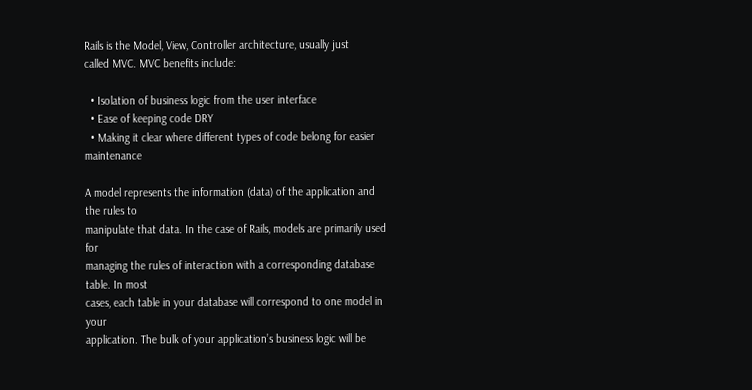Rails is the Model, View, Controller architecture, usually just
called MVC. MVC benefits include:

  • Isolation of business logic from the user interface
  • Ease of keeping code DRY
  • Making it clear where different types of code belong for easier maintenance

A model represents the information (data) of the application and the rules to
manipulate that data. In the case of Rails, models are primarily used for
managing the rules of interaction with a corresponding database table. In most
cases, each table in your database will correspond to one model in your
application. The bulk of your application’s business logic will be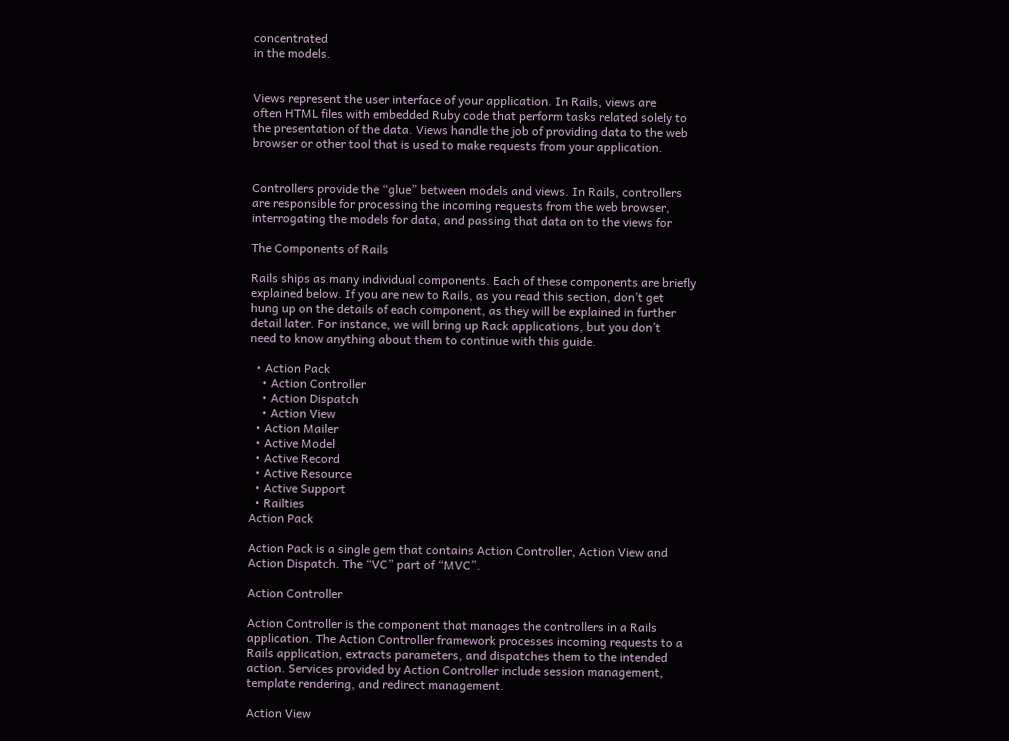concentrated
in the models.


Views represent the user interface of your application. In Rails, views are
often HTML files with embedded Ruby code that perform tasks related solely to
the presentation of the data. Views handle the job of providing data to the web
browser or other tool that is used to make requests from your application.


Controllers provide the “glue” between models and views. In Rails, controllers
are responsible for processing the incoming requests from the web browser,
interrogating the models for data, and passing that data on to the views for

The Components of Rails

Rails ships as many individual components. Each of these components are briefly
explained below. If you are new to Rails, as you read this section, don’t get
hung up on the details of each component, as they will be explained in further
detail later. For instance, we will bring up Rack applications, but you don’t
need to know anything about them to continue with this guide.

  • Action Pack
    • Action Controller
    • Action Dispatch
    • Action View
  • Action Mailer
  • Active Model
  • Active Record
  • Active Resource
  • Active Support
  • Railties
Action Pack

Action Pack is a single gem that contains Action Controller, Action View and
Action Dispatch. The “VC” part of “MVC”.

Action Controller

Action Controller is the component that manages the controllers in a Rails
application. The Action Controller framework processes incoming requests to a
Rails application, extracts parameters, and dispatches them to the intended
action. Services provided by Action Controller include session management,
template rendering, and redirect management.

Action View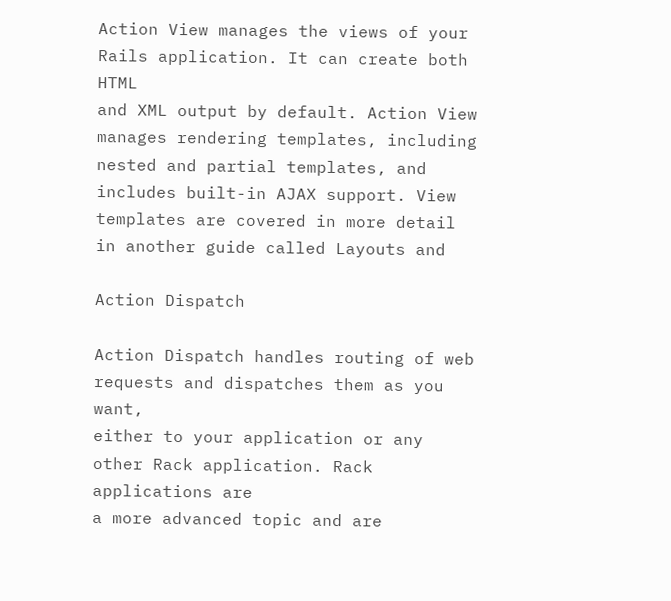Action View manages the views of your Rails application. It can create both HTML
and XML output by default. Action View manages rendering templates, including
nested and partial templates, and includes built-in AJAX support. View
templates are covered in more detail in another guide called Layouts and

Action Dispatch

Action Dispatch handles routing of web requests and dispatches them as you want,
either to your application or any other Rack application. Rack applications are
a more advanced topic and are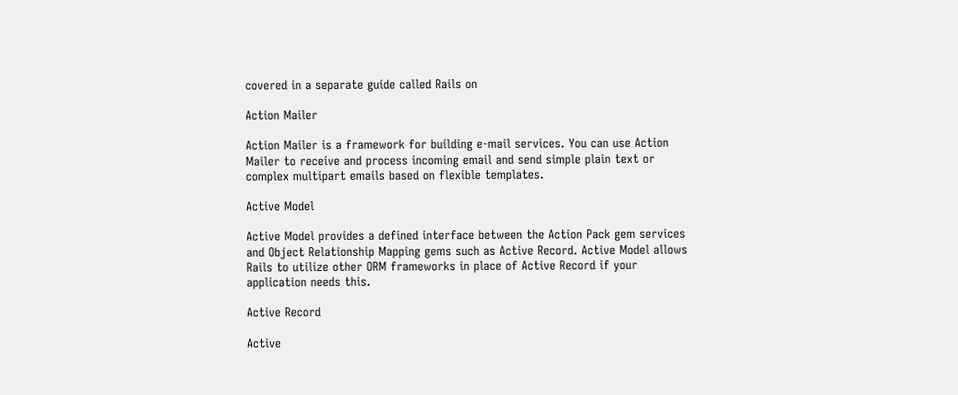covered in a separate guide called Rails on

Action Mailer

Action Mailer is a framework for building e-mail services. You can use Action
Mailer to receive and process incoming email and send simple plain text or
complex multipart emails based on flexible templates.

Active Model

Active Model provides a defined interface between the Action Pack gem services
and Object Relationship Mapping gems such as Active Record. Active Model allows
Rails to utilize other ORM frameworks in place of Active Record if your
application needs this.

Active Record

Active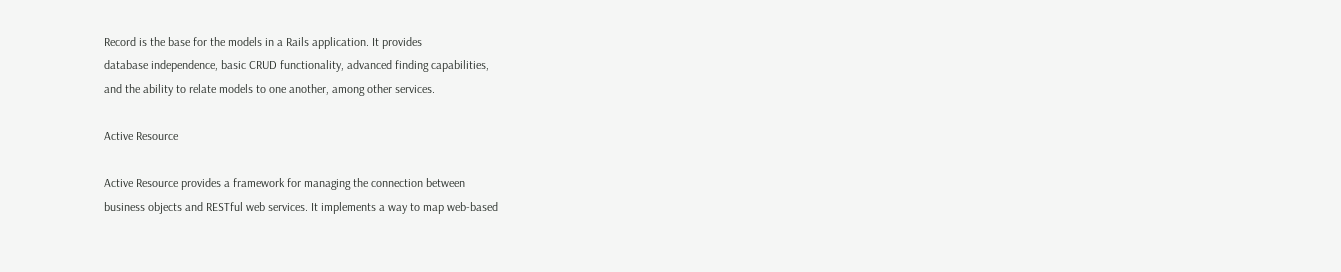Record is the base for the models in a Rails application. It provides
database independence, basic CRUD functionality, advanced finding capabilities,
and the ability to relate models to one another, among other services.

Active Resource

Active Resource provides a framework for managing the connection between
business objects and RESTful web services. It implements a way to map web-based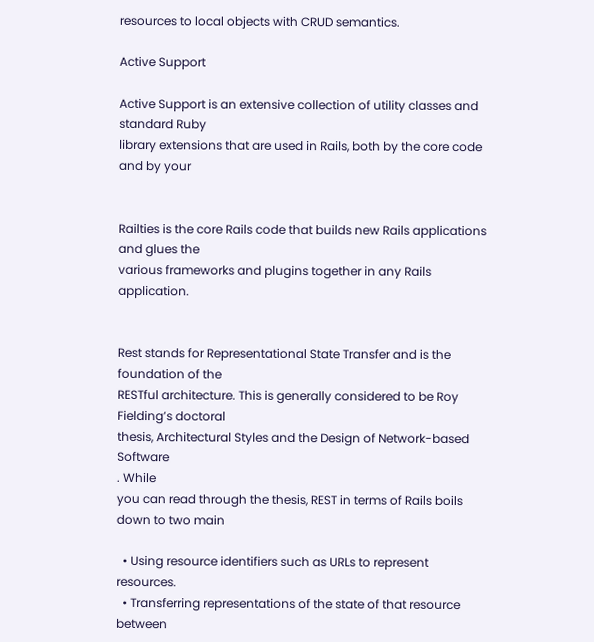resources to local objects with CRUD semantics.

Active Support

Active Support is an extensive collection of utility classes and standard Ruby
library extensions that are used in Rails, both by the core code and by your


Railties is the core Rails code that builds new Rails applications and glues the
various frameworks and plugins together in any Rails application.


Rest stands for Representational State Transfer and is the foundation of the
RESTful architecture. This is generally considered to be Roy Fielding’s doctoral
thesis, Architectural Styles and the Design of Network-based Software
. While
you can read through the thesis, REST in terms of Rails boils down to two main

  • Using resource identifiers such as URLs to represent resources.
  • Transferring representations of the state of that resource between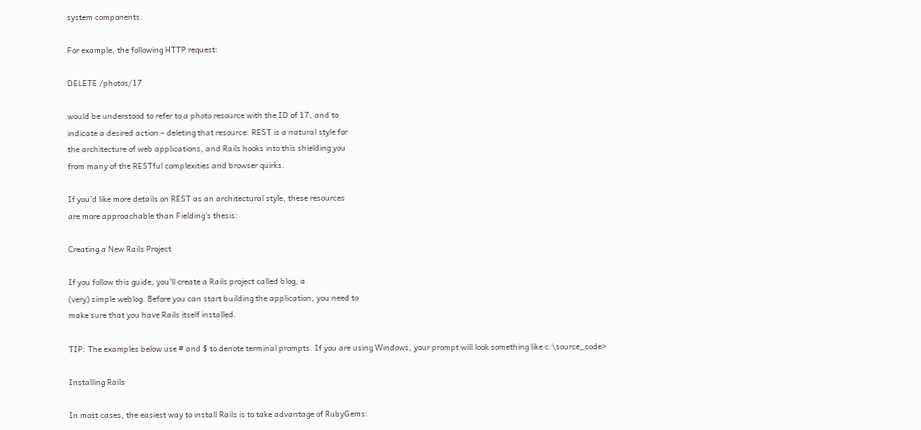system components.

For example, the following HTTP request:

DELETE /photos/17

would be understood to refer to a photo resource with the ID of 17, and to
indicate a desired action – deleting that resource. REST is a natural style for
the architecture of web applications, and Rails hooks into this shielding you
from many of the RESTful complexities and browser quirks.

If you’d like more details on REST as an architectural style, these resources
are more approachable than Fielding’s thesis:

Creating a New Rails Project

If you follow this guide, you’ll create a Rails project called blog, a
(very) simple weblog. Before you can start building the application, you need to
make sure that you have Rails itself installed.

TIP: The examples below use # and $ to denote terminal prompts. If you are using Windows, your prompt will look something like c:\source_code>

Installing Rails

In most cases, the easiest way to install Rails is to take advantage of RubyGems: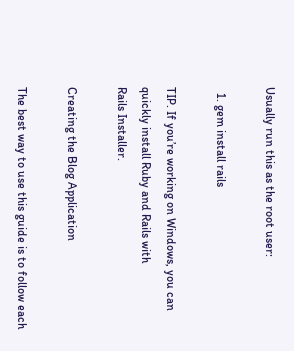Usually run this as the root user:

  1. gem install rails

TIP. If you’re working on Windows, you can quickly install Ruby and Rails with
Rails Installer.

Creating the Blog Application

The best way to use this guide is to follow each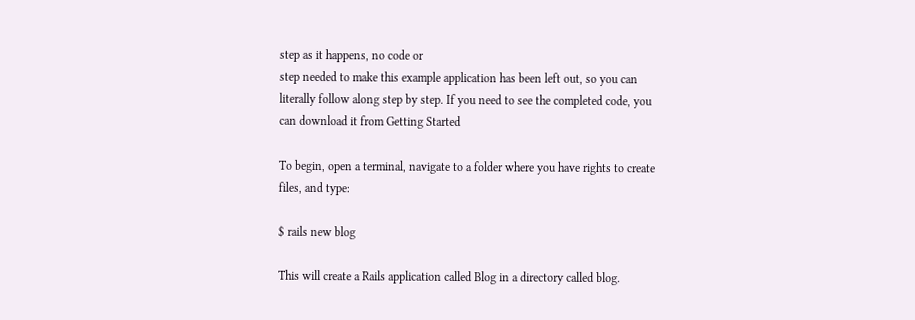step as it happens, no code or
step needed to make this example application has been left out, so you can
literally follow along step by step. If you need to see the completed code, you
can download it from Getting Started

To begin, open a terminal, navigate to a folder where you have rights to create
files, and type:

$ rails new blog

This will create a Rails application called Blog in a directory called blog.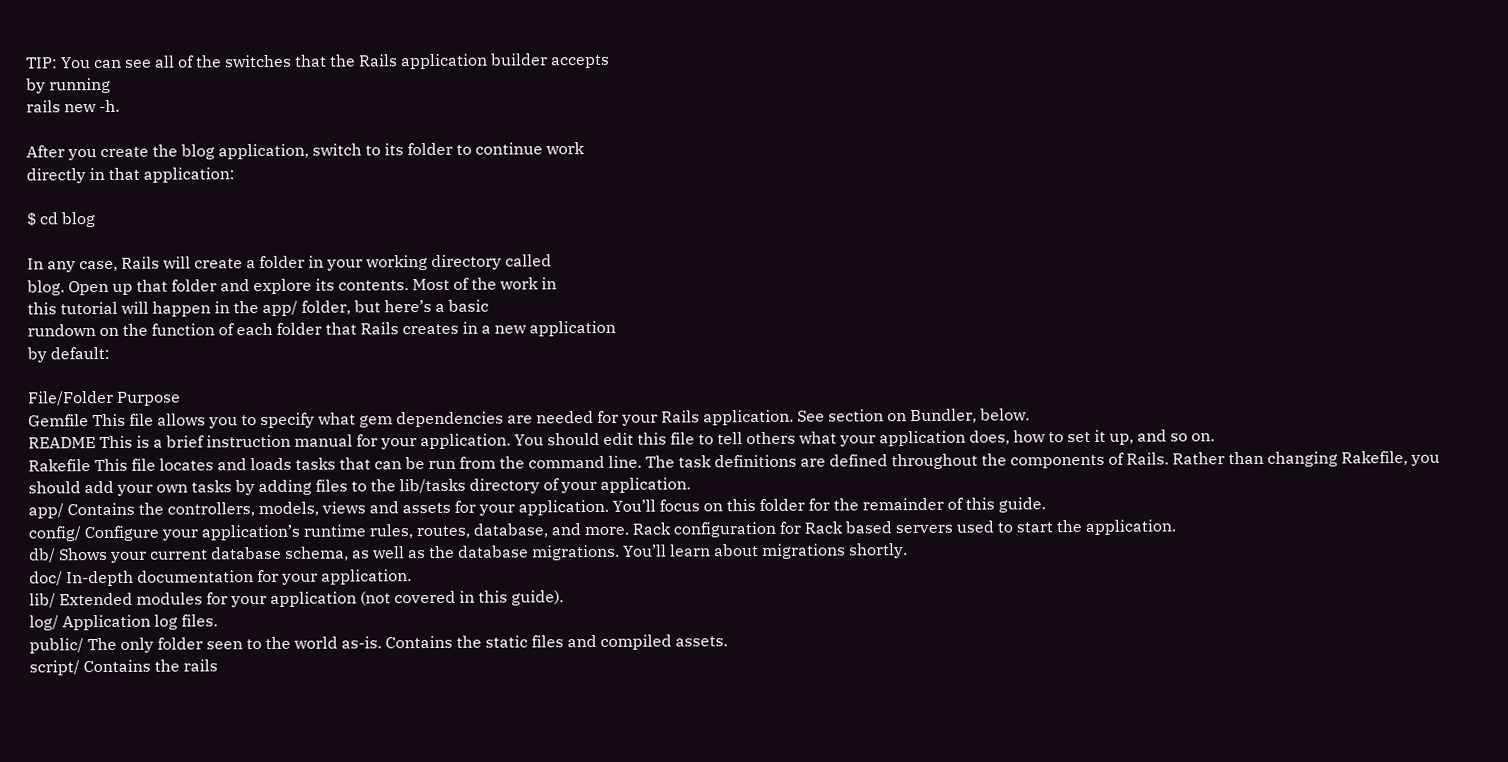TIP: You can see all of the switches that the Rails application builder accepts
by running
rails new -h.

After you create the blog application, switch to its folder to continue work
directly in that application:

$ cd blog

In any case, Rails will create a folder in your working directory called
blog. Open up that folder and explore its contents. Most of the work in
this tutorial will happen in the app/ folder, but here’s a basic
rundown on the function of each folder that Rails creates in a new application
by default:

File/Folder Purpose
Gemfile This file allows you to specify what gem dependencies are needed for your Rails application. See section on Bundler, below.
README This is a brief instruction manual for your application. You should edit this file to tell others what your application does, how to set it up, and so on.
Rakefile This file locates and loads tasks that can be run from the command line. The task definitions are defined throughout the components of Rails. Rather than changing Rakefile, you should add your own tasks by adding files to the lib/tasks directory of your application.
app/ Contains the controllers, models, views and assets for your application. You’ll focus on this folder for the remainder of this guide.
config/ Configure your application’s runtime rules, routes, database, and more. Rack configuration for Rack based servers used to start the application.
db/ Shows your current database schema, as well as the database migrations. You’ll learn about migrations shortly.
doc/ In-depth documentation for your application.
lib/ Extended modules for your application (not covered in this guide).
log/ Application log files.
public/ The only folder seen to the world as-is. Contains the static files and compiled assets.
script/ Contains the rails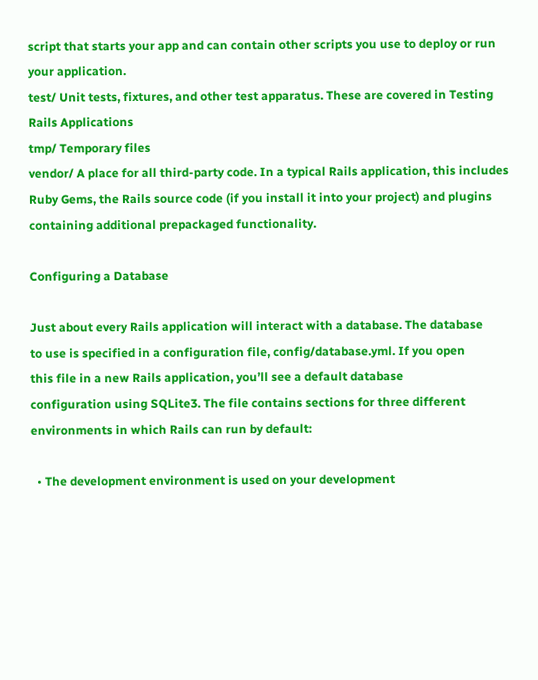script that starts your app and can contain other scripts you use to deploy or run your application.
test/ Unit tests, fixtures, and other test apparatus. These are covered in Testing Rails Applications
tmp/ Temporary files
vendor/ A place for all third-party code. In a typical Rails application, this includes Ruby Gems, the Rails source code (if you install it into your project) and plugins containing additional prepackaged functionality.

Configuring a Database

Just about every Rails application will interact with a database. The database
to use is specified in a configuration file, config/database.yml. If you open
this file in a new Rails application, you’ll see a default database
configuration using SQLite3. The file contains sections for three different
environments in which Rails can run by default:

  • The development environment is used on your development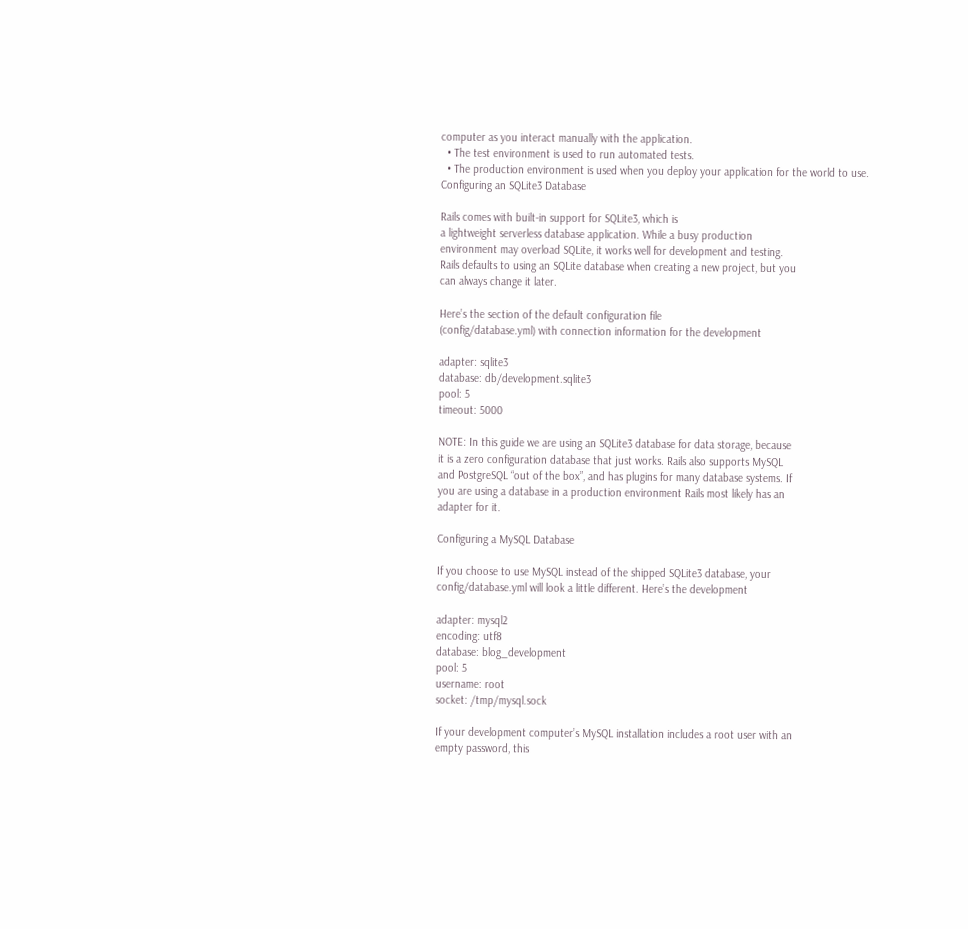computer as you interact manually with the application.
  • The test environment is used to run automated tests.
  • The production environment is used when you deploy your application for the world to use.
Configuring an SQLite3 Database

Rails comes with built-in support for SQLite3, which is
a lightweight serverless database application. While a busy production
environment may overload SQLite, it works well for development and testing.
Rails defaults to using an SQLite database when creating a new project, but you
can always change it later.

Here’s the section of the default configuration file
(config/database.yml) with connection information for the development

adapter: sqlite3
database: db/development.sqlite3
pool: 5
timeout: 5000

NOTE: In this guide we are using an SQLite3 database for data storage, because
it is a zero configuration database that just works. Rails also supports MySQL
and PostgreSQL “out of the box”, and has plugins for many database systems. If
you are using a database in a production environment Rails most likely has an
adapter for it.

Configuring a MySQL Database

If you choose to use MySQL instead of the shipped SQLite3 database, your
config/database.yml will look a little different. Here’s the development

adapter: mysql2
encoding: utf8
database: blog_development
pool: 5
username: root
socket: /tmp/mysql.sock

If your development computer’s MySQL installation includes a root user with an
empty password, this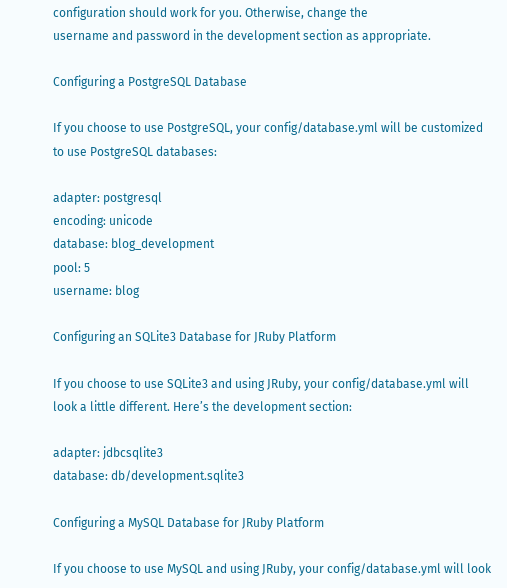configuration should work for you. Otherwise, change the
username and password in the development section as appropriate.

Configuring a PostgreSQL Database

If you choose to use PostgreSQL, your config/database.yml will be customized
to use PostgreSQL databases:

adapter: postgresql
encoding: unicode
database: blog_development
pool: 5
username: blog

Configuring an SQLite3 Database for JRuby Platform

If you choose to use SQLite3 and using JRuby, your config/database.yml will
look a little different. Here’s the development section:

adapter: jdbcsqlite3
database: db/development.sqlite3

Configuring a MySQL Database for JRuby Platform

If you choose to use MySQL and using JRuby, your config/database.yml will look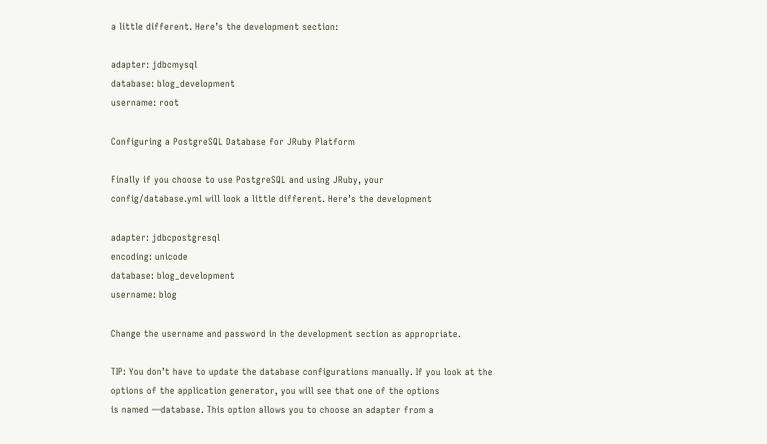a little different. Here’s the development section:

adapter: jdbcmysql
database: blog_development
username: root

Configuring a PostgreSQL Database for JRuby Platform

Finally if you choose to use PostgreSQL and using JRuby, your
config/database.yml will look a little different. Here’s the development

adapter: jdbcpostgresql
encoding: unicode
database: blog_development
username: blog

Change the username and password in the development section as appropriate.

TIP: You don’t have to update the database configurations manually. If you look at the
options of the application generator, you will see that one of the options
is named —database. This option allows you to choose an adapter from a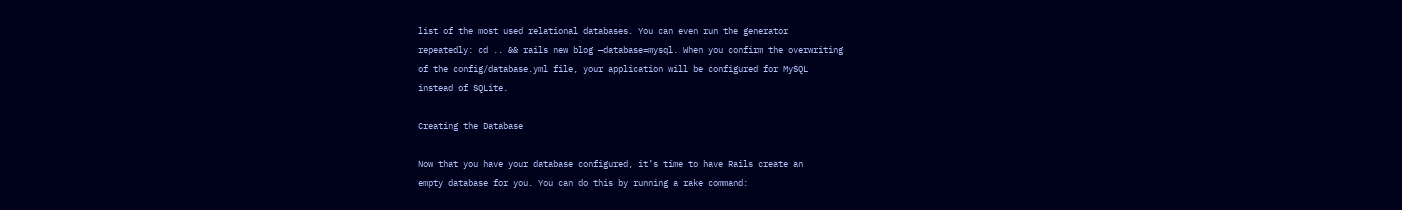list of the most used relational databases. You can even run the generator
repeatedly: cd .. && rails new blog —database=mysql. When you confirm the overwriting
of the config/database.yml file, your application will be configured for MySQL
instead of SQLite.

Creating the Database

Now that you have your database configured, it’s time to have Rails create an
empty database for you. You can do this by running a rake command: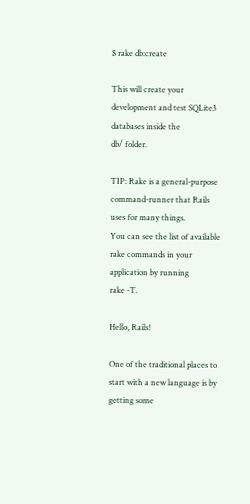$ rake db:create

This will create your development and test SQLite3 databases inside the
db/ folder.

TIP: Rake is a general-purpose command-runner that Rails uses for many things.
You can see the list of available rake commands in your application by running
rake -T.

Hello, Rails!

One of the traditional places to start with a new language is by getting some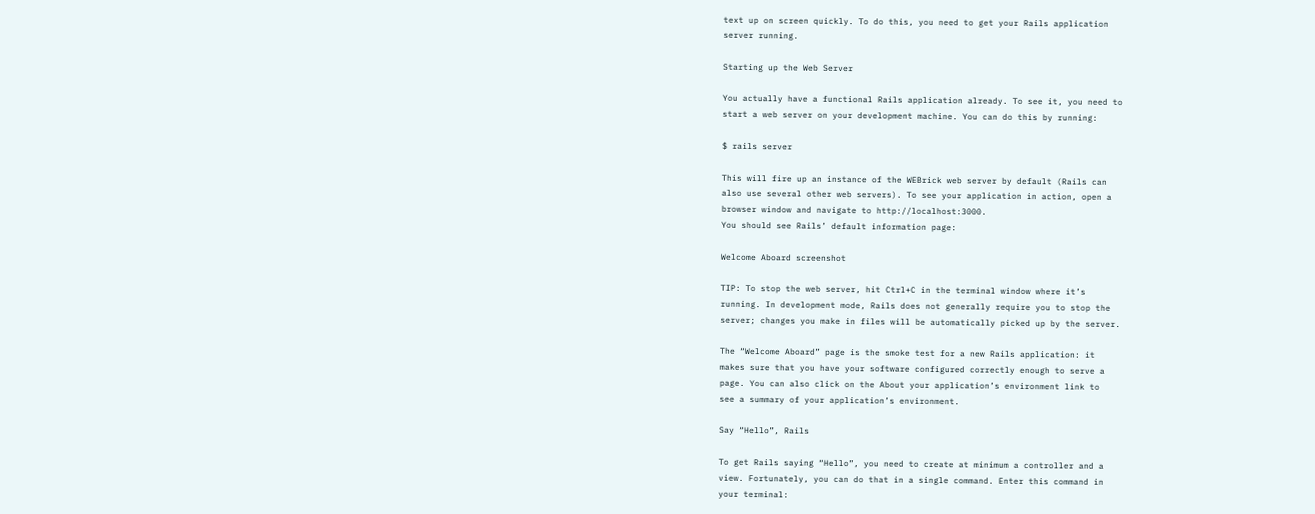text up on screen quickly. To do this, you need to get your Rails application
server running.

Starting up the Web Server

You actually have a functional Rails application already. To see it, you need to
start a web server on your development machine. You can do this by running:

$ rails server

This will fire up an instance of the WEBrick web server by default (Rails can
also use several other web servers). To see your application in action, open a
browser window and navigate to http://localhost:3000.
You should see Rails’ default information page:

Welcome Aboard screenshot

TIP: To stop the web server, hit Ctrl+C in the terminal window where it’s
running. In development mode, Rails does not generally require you to stop the
server; changes you make in files will be automatically picked up by the server.

The “Welcome Aboard” page is the smoke test for a new Rails application: it
makes sure that you have your software configured correctly enough to serve a
page. You can also click on the About your application’s environment link to
see a summary of your application’s environment.

Say “Hello”, Rails

To get Rails saying “Hello”, you need to create at minimum a controller and a
view. Fortunately, you can do that in a single command. Enter this command in
your terminal: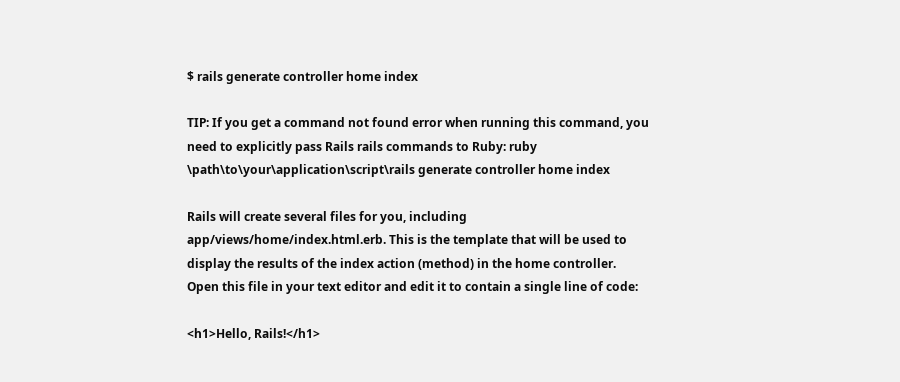$ rails generate controller home index

TIP: If you get a command not found error when running this command, you
need to explicitly pass Rails rails commands to Ruby: ruby
\path\to\your\application\script\rails generate controller home index

Rails will create several files for you, including
app/views/home/index.html.erb. This is the template that will be used to
display the results of the index action (method) in the home controller.
Open this file in your text editor and edit it to contain a single line of code:

<h1>Hello, Rails!</h1>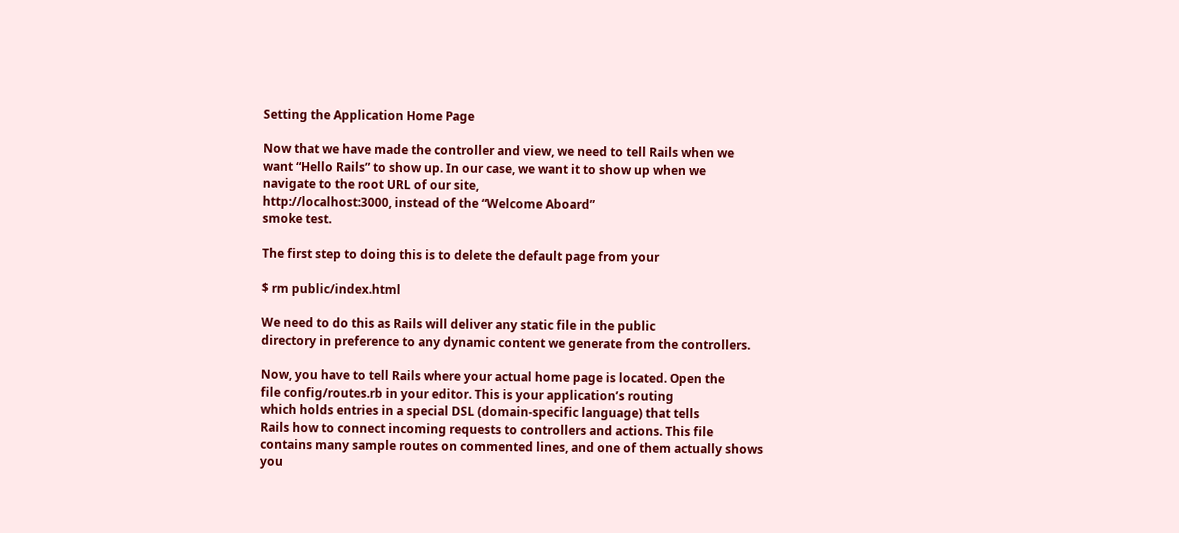Setting the Application Home Page

Now that we have made the controller and view, we need to tell Rails when we
want “Hello Rails” to show up. In our case, we want it to show up when we
navigate to the root URL of our site,
http://localhost:3000, instead of the “Welcome Aboard”
smoke test.

The first step to doing this is to delete the default page from your

$ rm public/index.html

We need to do this as Rails will deliver any static file in the public
directory in preference to any dynamic content we generate from the controllers.

Now, you have to tell Rails where your actual home page is located. Open the
file config/routes.rb in your editor. This is your application’s routing
which holds entries in a special DSL (domain-specific language) that tells
Rails how to connect incoming requests to controllers and actions. This file
contains many sample routes on commented lines, and one of them actually shows
you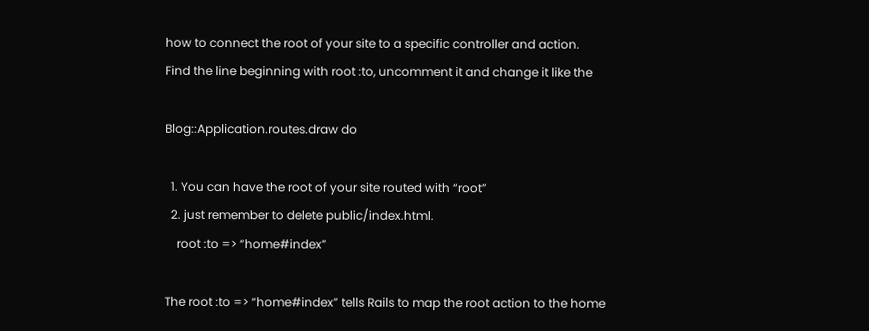how to connect the root of your site to a specific controller and action.
Find the line beginning with root :to, uncomment it and change it like the

Blog::Application.routes.draw do

  1. You can have the root of your site routed with “root”
  2. just remember to delete public/index.html.
    root :to => “home#index”

The root :to => “home#index” tells Rails to map the root action to the home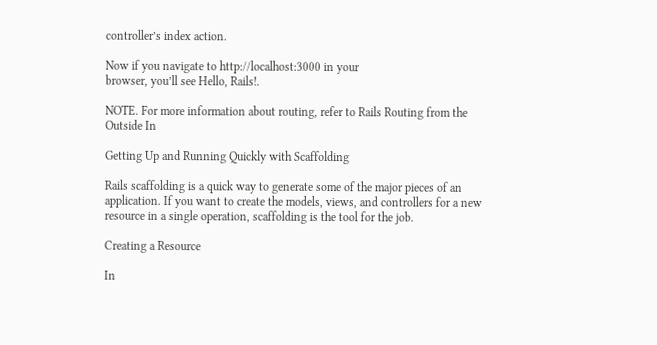controller’s index action.

Now if you navigate to http://localhost:3000 in your
browser, you’ll see Hello, Rails!.

NOTE. For more information about routing, refer to Rails Routing from the
Outside In

Getting Up and Running Quickly with Scaffolding

Rails scaffolding is a quick way to generate some of the major pieces of an
application. If you want to create the models, views, and controllers for a new
resource in a single operation, scaffolding is the tool for the job.

Creating a Resource

In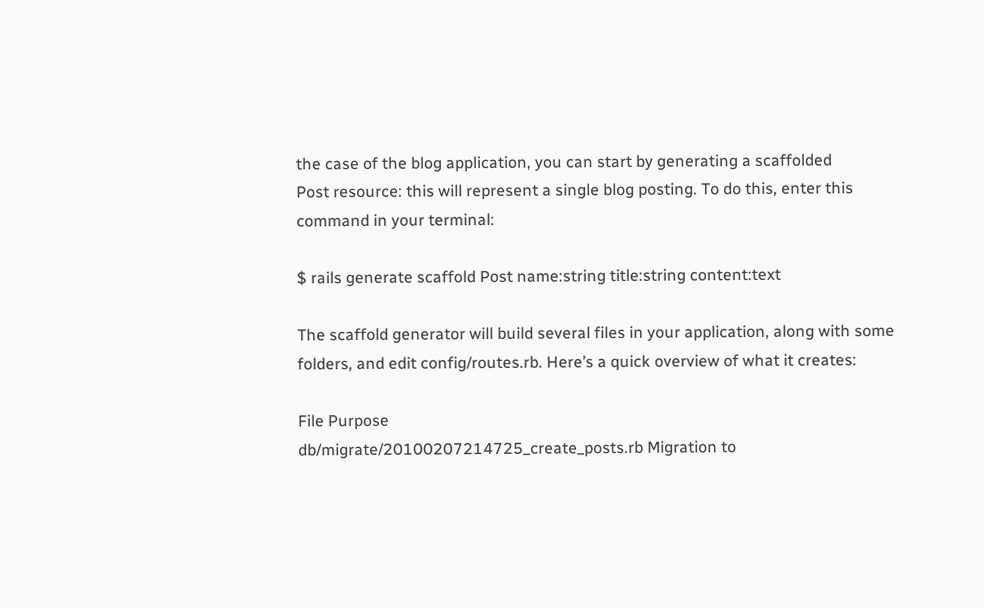the case of the blog application, you can start by generating a scaffolded
Post resource: this will represent a single blog posting. To do this, enter this
command in your terminal:

$ rails generate scaffold Post name:string title:string content:text

The scaffold generator will build several files in your application, along with some
folders, and edit config/routes.rb. Here’s a quick overview of what it creates:

File Purpose
db/migrate/20100207214725_create_posts.rb Migration to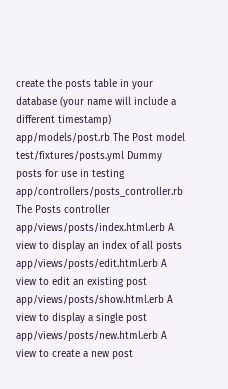create the posts table in your database (your name will include a different timestamp)
app/models/post.rb The Post model
test/fixtures/posts.yml Dummy posts for use in testing
app/controllers/posts_controller.rb The Posts controller
app/views/posts/index.html.erb A view to display an index of all posts
app/views/posts/edit.html.erb A view to edit an existing post
app/views/posts/show.html.erb A view to display a single post
app/views/posts/new.html.erb A view to create a new post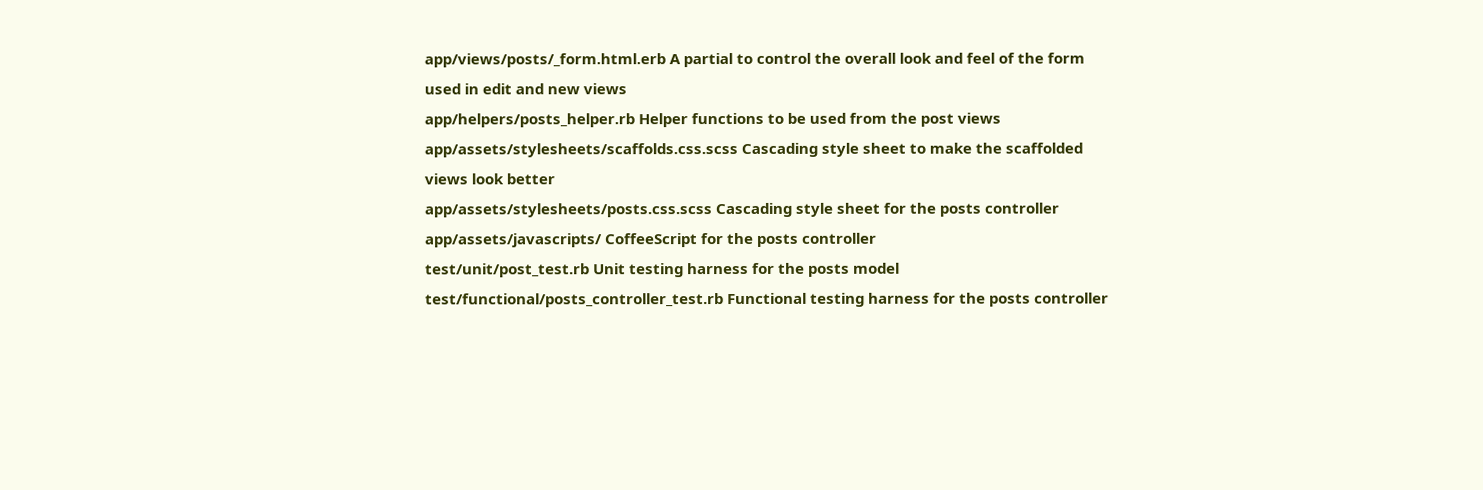app/views/posts/_form.html.erb A partial to control the overall look and feel of the form used in edit and new views
app/helpers/posts_helper.rb Helper functions to be used from the post views
app/assets/stylesheets/scaffolds.css.scss Cascading style sheet to make the scaffolded views look better
app/assets/stylesheets/posts.css.scss Cascading style sheet for the posts controller
app/assets/javascripts/ CoffeeScript for the posts controller
test/unit/post_test.rb Unit testing harness for the posts model
test/functional/posts_controller_test.rb Functional testing harness for the posts controller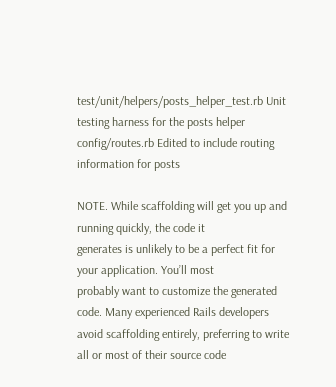test/unit/helpers/posts_helper_test.rb Unit testing harness for the posts helper
config/routes.rb Edited to include routing information for posts

NOTE. While scaffolding will get you up and running quickly, the code it
generates is unlikely to be a perfect fit for your application. You’ll most
probably want to customize the generated code. Many experienced Rails developers
avoid scaffolding entirely, preferring to write all or most of their source code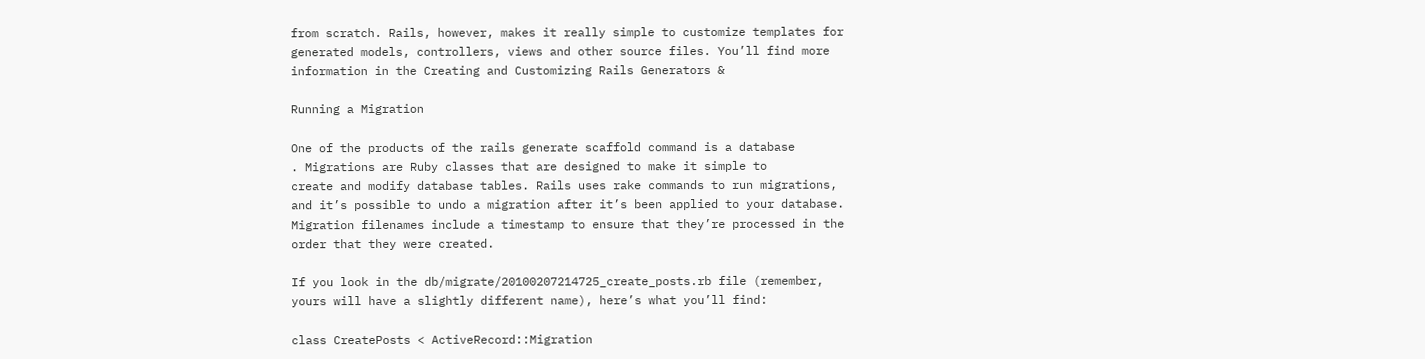from scratch. Rails, however, makes it really simple to customize templates for
generated models, controllers, views and other source files. You’ll find more
information in the Creating and Customizing Rails Generators &

Running a Migration

One of the products of the rails generate scaffold command is a database
. Migrations are Ruby classes that are designed to make it simple to
create and modify database tables. Rails uses rake commands to run migrations,
and it’s possible to undo a migration after it’s been applied to your database.
Migration filenames include a timestamp to ensure that they’re processed in the
order that they were created.

If you look in the db/migrate/20100207214725_create_posts.rb file (remember,
yours will have a slightly different name), here’s what you’ll find:

class CreatePosts < ActiveRecord::Migration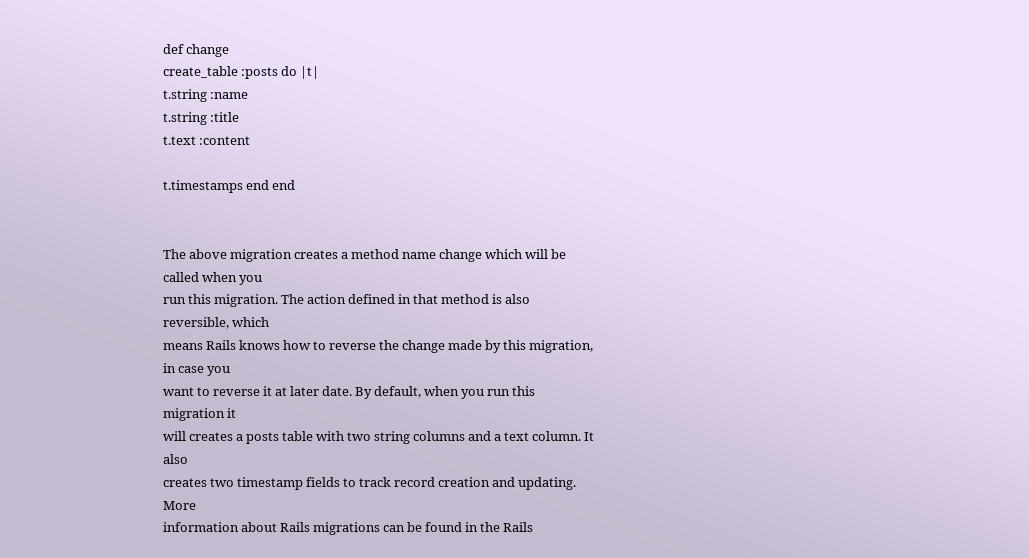def change
create_table :posts do |t|
t.string :name
t.string :title
t.text :content

t.timestamps end end


The above migration creates a method name change which will be called when you
run this migration. The action defined in that method is also reversible, which
means Rails knows how to reverse the change made by this migration, in case you
want to reverse it at later date. By default, when you run this migration it
will creates a posts table with two string columns and a text column. It also
creates two timestamp fields to track record creation and updating. More
information about Rails migrations can be found in the Rails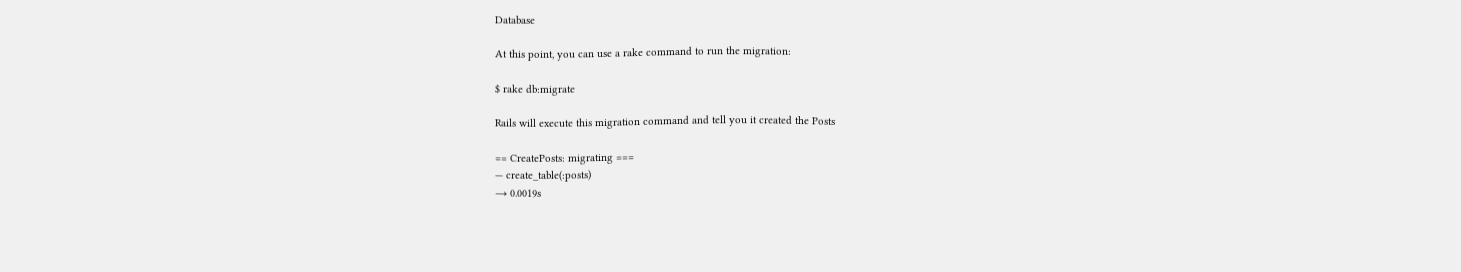Database

At this point, you can use a rake command to run the migration:

$ rake db:migrate

Rails will execute this migration command and tell you it created the Posts

== CreatePosts: migrating ===
— create_table(:posts)
→ 0.0019s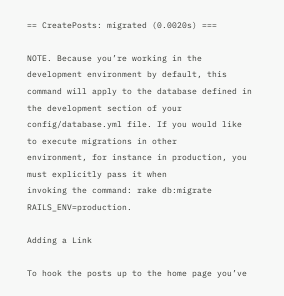== CreatePosts: migrated (0.0020s) ===

NOTE. Because you’re working in the development environment by default, this
command will apply to the database defined in the development section of your
config/database.yml file. If you would like to execute migrations in other
environment, for instance in production, you must explicitly pass it when
invoking the command: rake db:migrate RAILS_ENV=production.

Adding a Link

To hook the posts up to the home page you’ve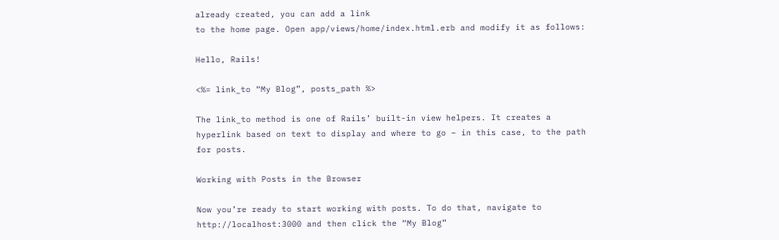already created, you can add a link
to the home page. Open app/views/home/index.html.erb and modify it as follows:

Hello, Rails!

<%= link_to “My Blog”, posts_path %>

The link_to method is one of Rails’ built-in view helpers. It creates a
hyperlink based on text to display and where to go – in this case, to the path
for posts.

Working with Posts in the Browser

Now you’re ready to start working with posts. To do that, navigate to
http://localhost:3000 and then click the “My Blog”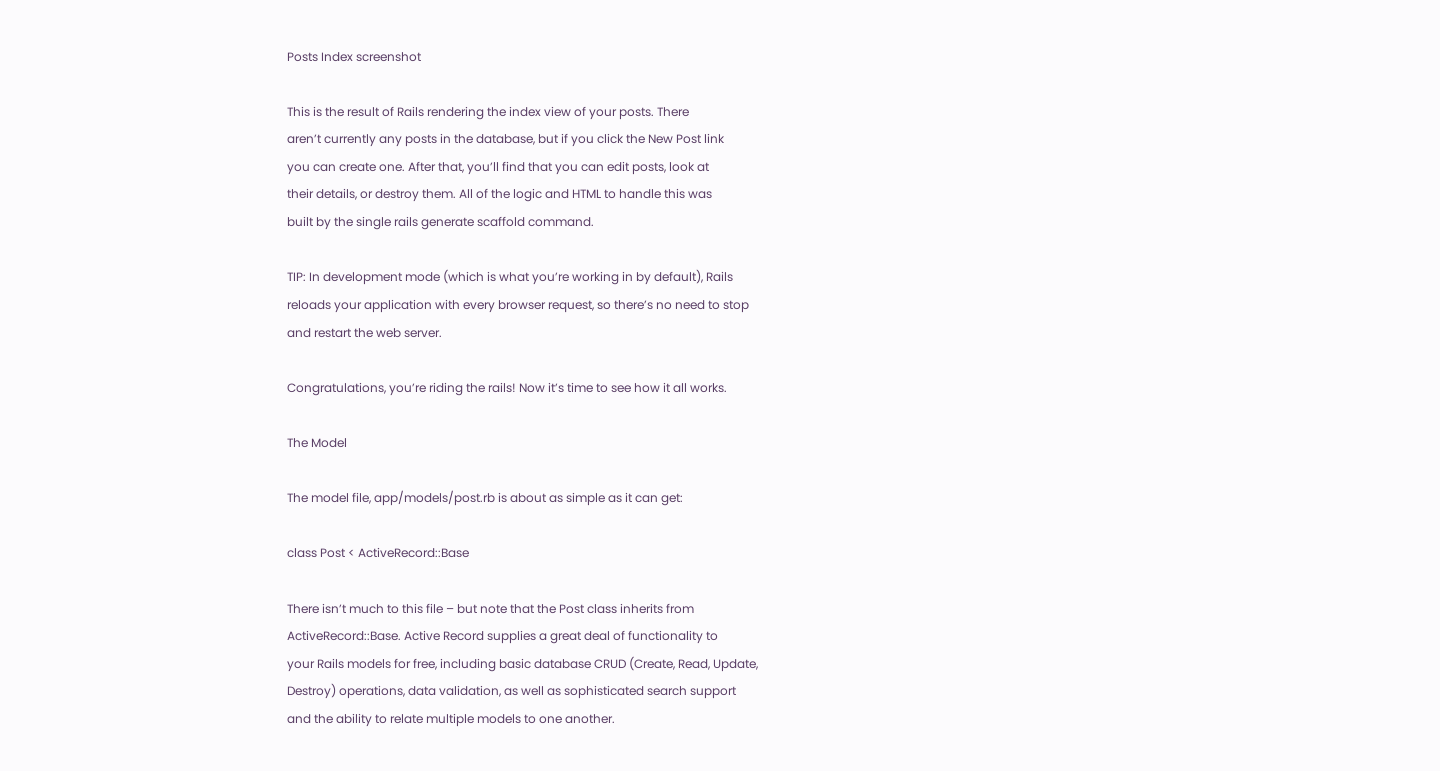Posts Index screenshot

This is the result of Rails rendering the index view of your posts. There
aren’t currently any posts in the database, but if you click the New Post link
you can create one. After that, you’ll find that you can edit posts, look at
their details, or destroy them. All of the logic and HTML to handle this was
built by the single rails generate scaffold command.

TIP: In development mode (which is what you’re working in by default), Rails
reloads your application with every browser request, so there’s no need to stop
and restart the web server.

Congratulations, you’re riding the rails! Now it’s time to see how it all works.

The Model

The model file, app/models/post.rb is about as simple as it can get:

class Post < ActiveRecord::Base

There isn’t much to this file – but note that the Post class inherits from
ActiveRecord::Base. Active Record supplies a great deal of functionality to
your Rails models for free, including basic database CRUD (Create, Read, Update,
Destroy) operations, data validation, as well as sophisticated search support
and the ability to relate multiple models to one another.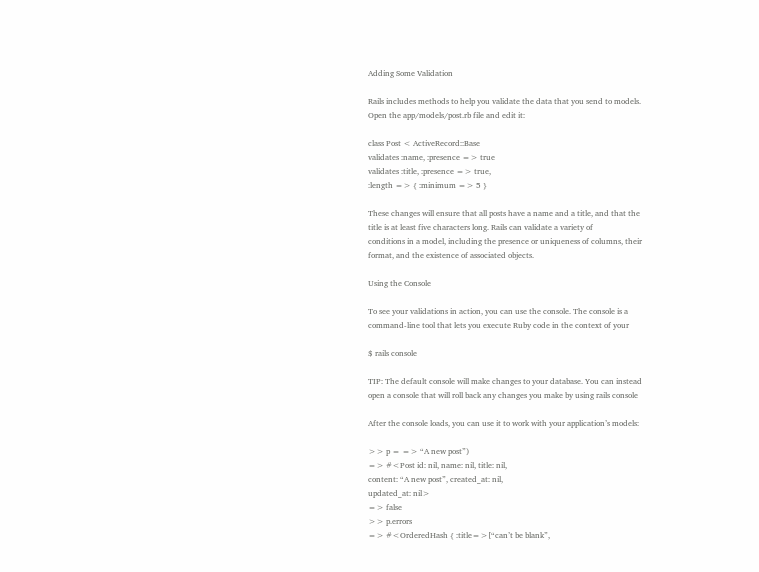Adding Some Validation

Rails includes methods to help you validate the data that you send to models.
Open the app/models/post.rb file and edit it:

class Post < ActiveRecord::Base
validates :name, :presence => true
validates :title, :presence => true,
:length => { :minimum => 5 }

These changes will ensure that all posts have a name and a title, and that the
title is at least five characters long. Rails can validate a variety of
conditions in a model, including the presence or uniqueness of columns, their
format, and the existence of associated objects.

Using the Console

To see your validations in action, you can use the console. The console is a
command-line tool that lets you execute Ruby code in the context of your

$ rails console

TIP: The default console will make changes to your database. You can instead
open a console that will roll back any changes you make by using rails console

After the console loads, you can use it to work with your application’s models:

>> p = => “A new post”)
=> #<Post id: nil, name: nil, title: nil,
content: “A new post”, created_at: nil,
updated_at: nil>
=> false
>> p.errors
=> #<OrderedHash { :title=>[“can’t be blank”,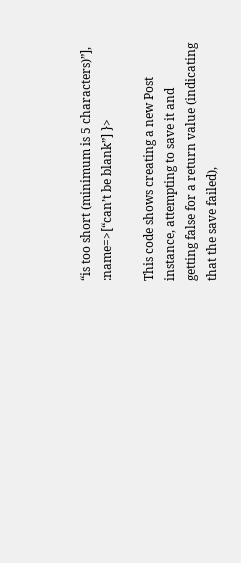“is too short (minimum is 5 characters)”],
:name=>[“can’t be blank”] }>

This code shows creating a new Post instance, attempting to save it and
getting false for a return value (indicating that the save failed),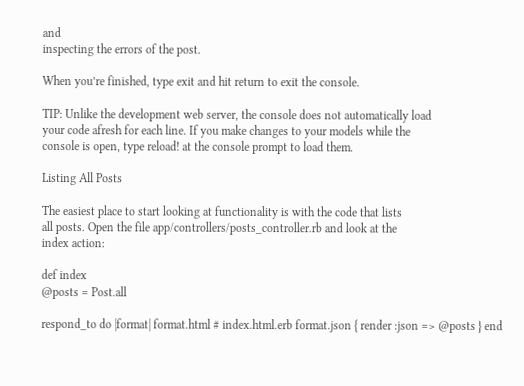and
inspecting the errors of the post.

When you’re finished, type exit and hit return to exit the console.

TIP: Unlike the development web server, the console does not automatically load
your code afresh for each line. If you make changes to your models while the
console is open, type reload! at the console prompt to load them.

Listing All Posts

The easiest place to start looking at functionality is with the code that lists
all posts. Open the file app/controllers/posts_controller.rb and look at the
index action:

def index
@posts = Post.all

respond_to do |format| format.html # index.html.erb format.json { render :json => @posts } end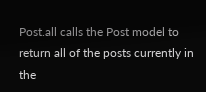Post.all calls the Post model to return all of the posts currently in the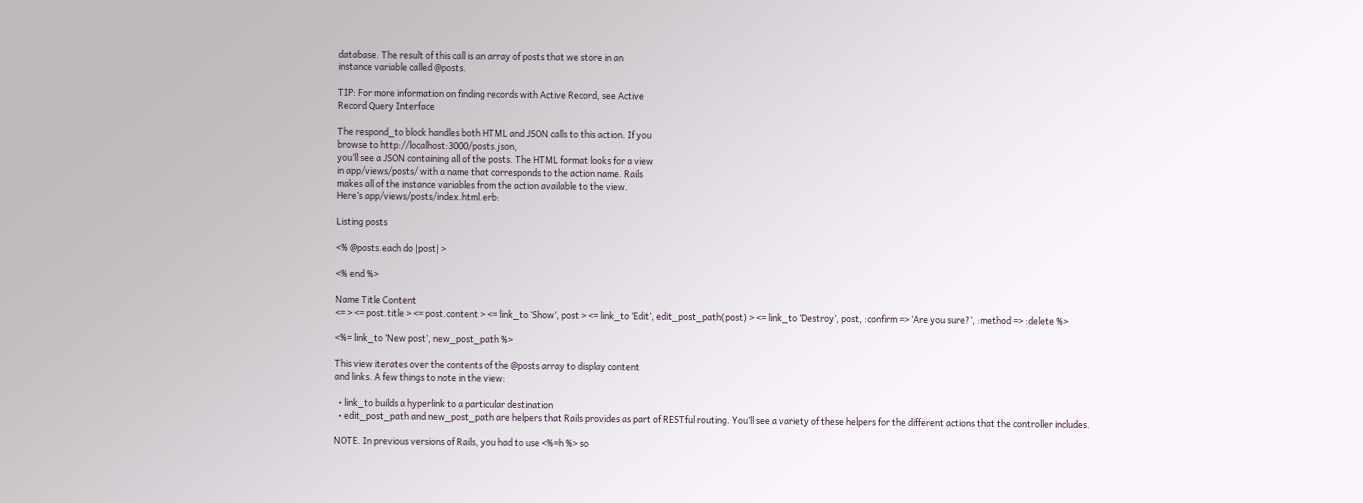database. The result of this call is an array of posts that we store in an
instance variable called @posts.

TIP: For more information on finding records with Active Record, see Active
Record Query Interface

The respond_to block handles both HTML and JSON calls to this action. If you
browse to http://localhost:3000/posts.json,
you’ll see a JSON containing all of the posts. The HTML format looks for a view
in app/views/posts/ with a name that corresponds to the action name. Rails
makes all of the instance variables from the action available to the view.
Here’s app/views/posts/index.html.erb:

Listing posts

<% @posts.each do |post| >

<% end %>

Name Title Content
<= > <= post.title > <= post.content > <= link_to ‘Show’, post > <= link_to ‘Edit’, edit_post_path(post) > <= link_to ‘Destroy’, post, :confirm => ‘Are you sure?’, :method => :delete %>

<%= link_to ‘New post’, new_post_path %>

This view iterates over the contents of the @posts array to display content
and links. A few things to note in the view:

  • link_to builds a hyperlink to a particular destination
  • edit_post_path and new_post_path are helpers that Rails provides as part of RESTful routing. You’ll see a variety of these helpers for the different actions that the controller includes.

NOTE. In previous versions of Rails, you had to use <%=h %> so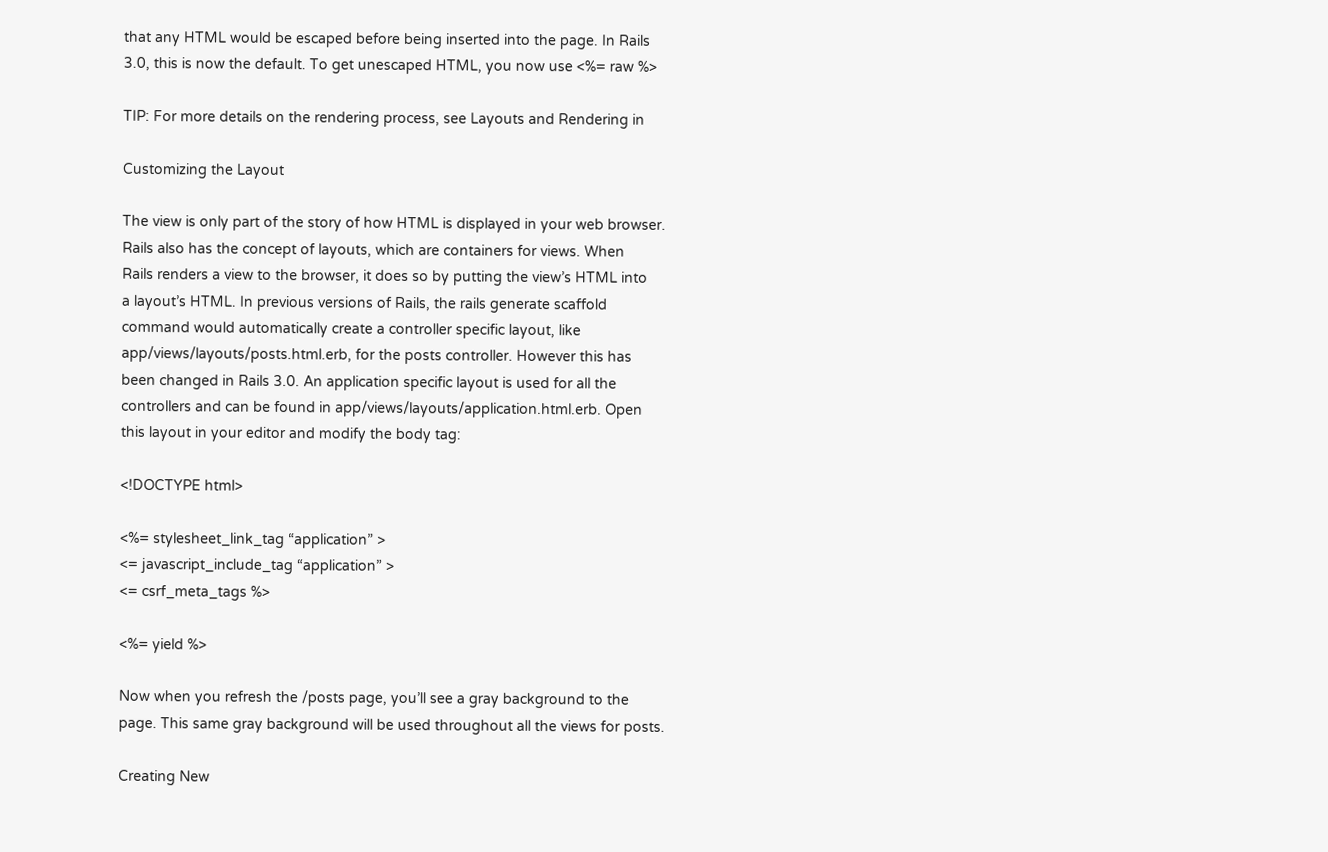that any HTML would be escaped before being inserted into the page. In Rails
3.0, this is now the default. To get unescaped HTML, you now use <%= raw %>

TIP: For more details on the rendering process, see Layouts and Rendering in

Customizing the Layout

The view is only part of the story of how HTML is displayed in your web browser.
Rails also has the concept of layouts, which are containers for views. When
Rails renders a view to the browser, it does so by putting the view’s HTML into
a layout’s HTML. In previous versions of Rails, the rails generate scaffold
command would automatically create a controller specific layout, like
app/views/layouts/posts.html.erb, for the posts controller. However this has
been changed in Rails 3.0. An application specific layout is used for all the
controllers and can be found in app/views/layouts/application.html.erb. Open
this layout in your editor and modify the body tag:

<!DOCTYPE html>

<%= stylesheet_link_tag “application” >
<= javascript_include_tag “application” >
<= csrf_meta_tags %>

<%= yield %>

Now when you refresh the /posts page, you’ll see a gray background to the
page. This same gray background will be used throughout all the views for posts.

Creating New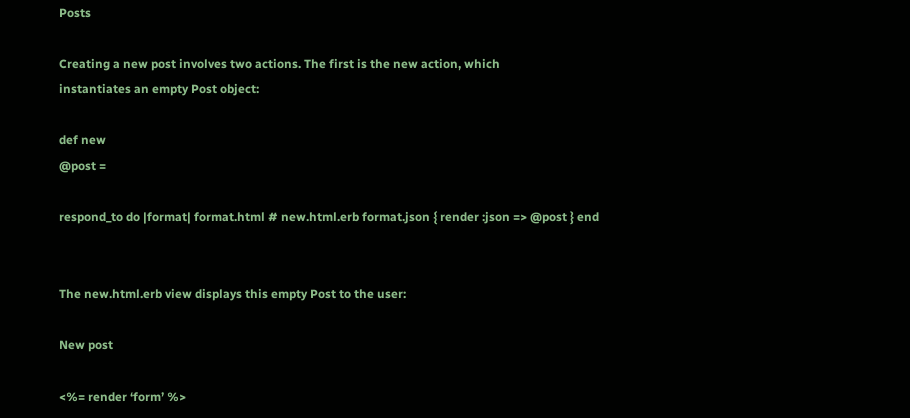Posts

Creating a new post involves two actions. The first is the new action, which
instantiates an empty Post object:

def new
@post =

respond_to do |format| format.html # new.html.erb format.json { render :json => @post } end


The new.html.erb view displays this empty Post to the user:

New post

<%= render ‘form’ %>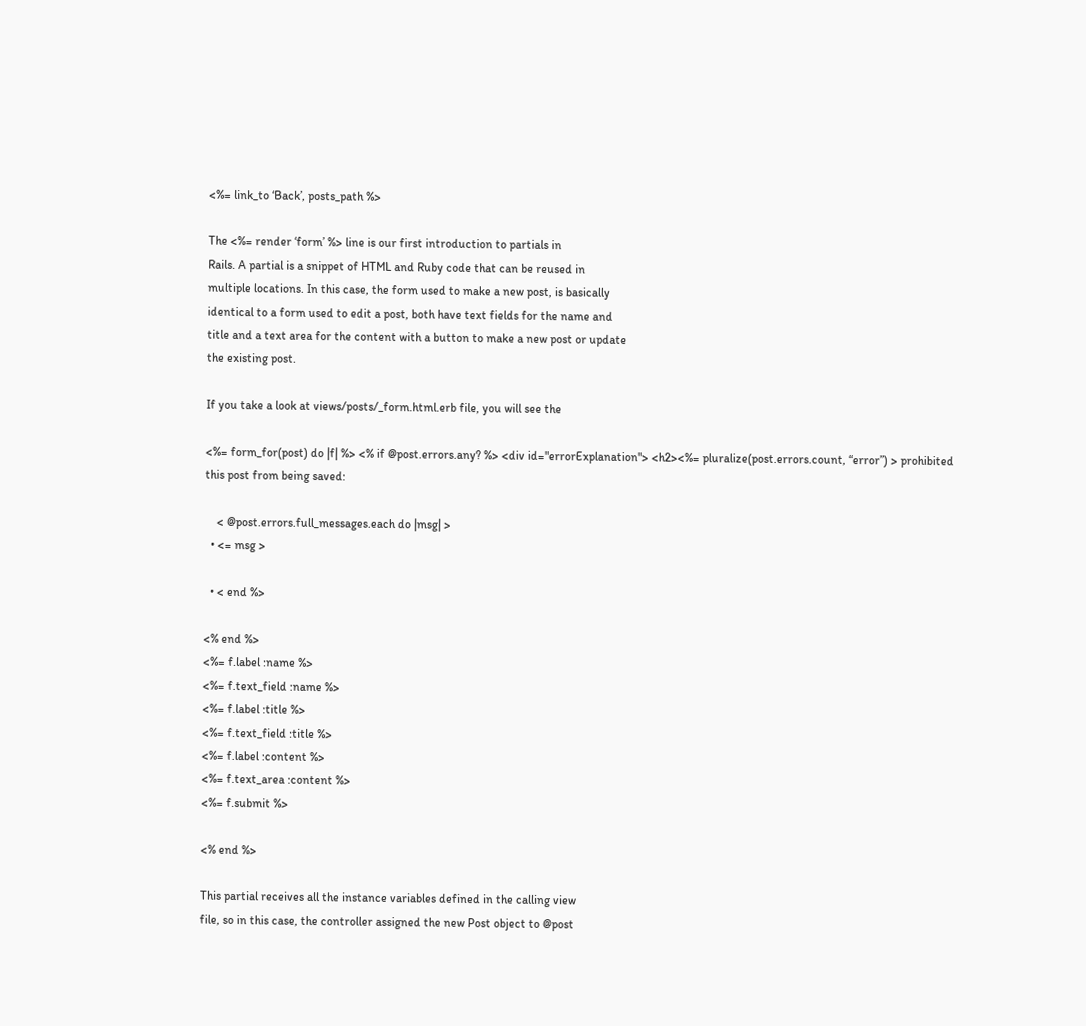<%= link_to ‘Back’, posts_path %>

The <%= render ‘form’ %> line is our first introduction to partials in
Rails. A partial is a snippet of HTML and Ruby code that can be reused in
multiple locations. In this case, the form used to make a new post, is basically
identical to a form used to edit a post, both have text fields for the name and
title and a text area for the content with a button to make a new post or update
the existing post.

If you take a look at views/posts/_form.html.erb file, you will see the

<%= form_for(post) do |f| %> <% if @post.errors.any? %> <div id="errorExplanation"> <h2><%= pluralize(post.errors.count, “error”) > prohibited this post from being saved:

    < @post.errors.full_messages.each do |msg| >
  • <= msg >

  • < end %>

<% end %>
<%= f.label :name %>
<%= f.text_field :name %>
<%= f.label :title %>
<%= f.text_field :title %>
<%= f.label :content %>
<%= f.text_area :content %>
<%= f.submit %>

<% end %>

This partial receives all the instance variables defined in the calling view
file, so in this case, the controller assigned the new Post object to @post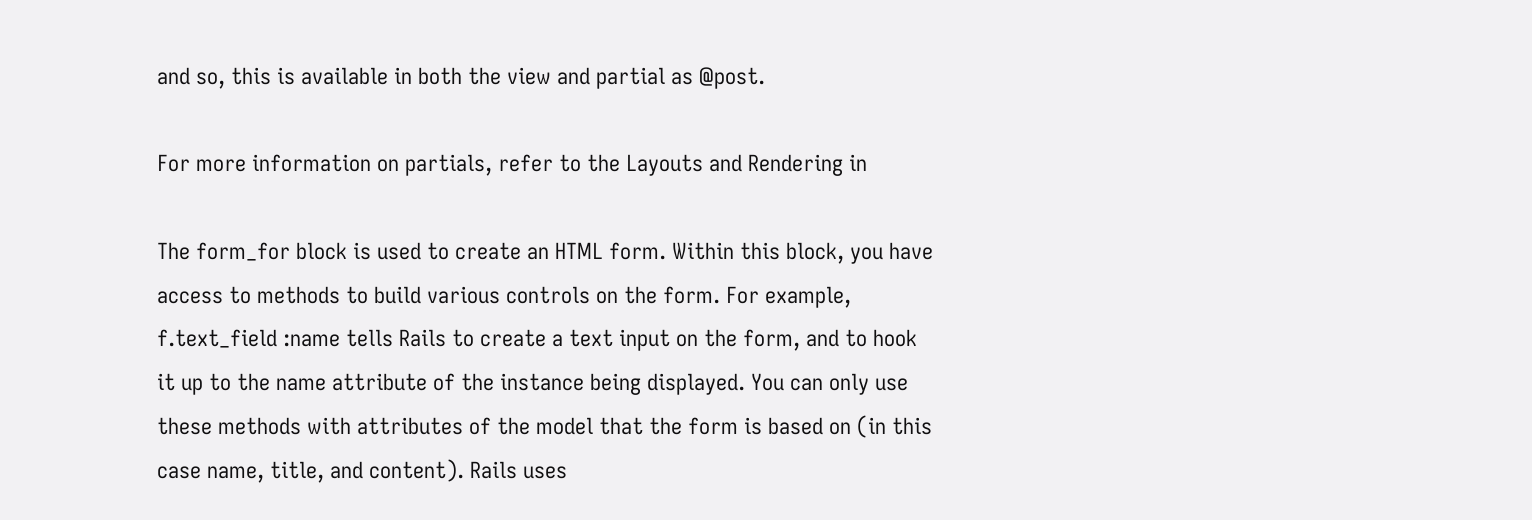and so, this is available in both the view and partial as @post.

For more information on partials, refer to the Layouts and Rendering in

The form_for block is used to create an HTML form. Within this block, you have
access to methods to build various controls on the form. For example,
f.text_field :name tells Rails to create a text input on the form, and to hook
it up to the name attribute of the instance being displayed. You can only use
these methods with attributes of the model that the form is based on (in this
case name, title, and content). Rails uses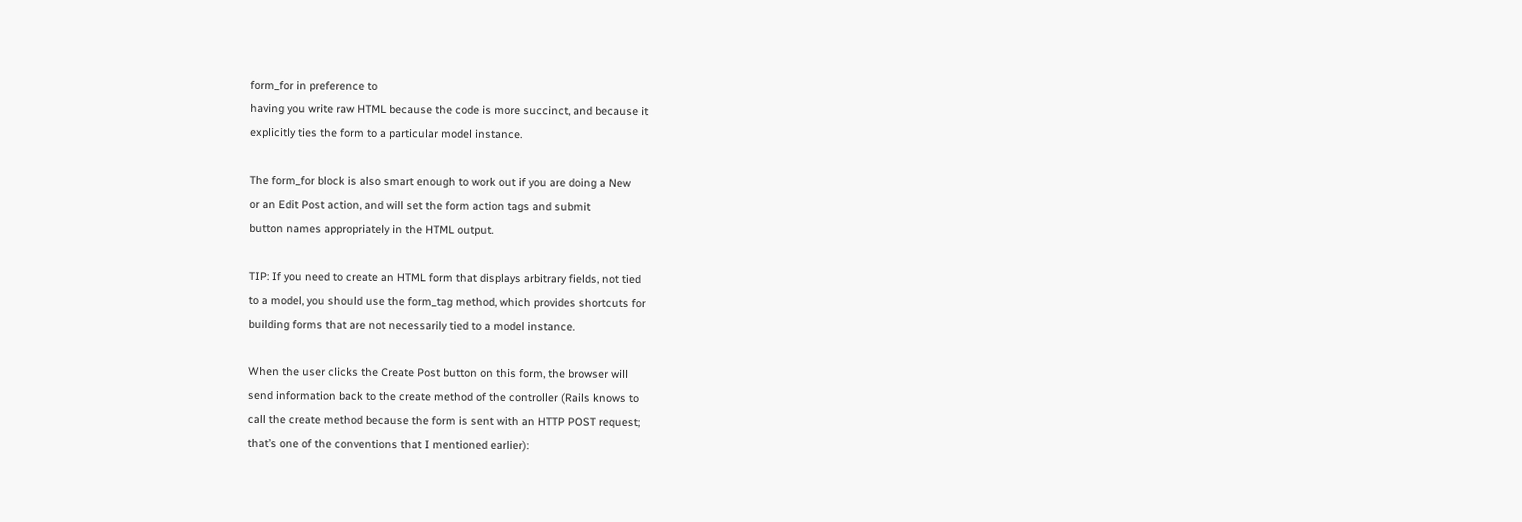form_for in preference to
having you write raw HTML because the code is more succinct, and because it
explicitly ties the form to a particular model instance.

The form_for block is also smart enough to work out if you are doing a New
or an Edit Post action, and will set the form action tags and submit
button names appropriately in the HTML output.

TIP: If you need to create an HTML form that displays arbitrary fields, not tied
to a model, you should use the form_tag method, which provides shortcuts for
building forms that are not necessarily tied to a model instance.

When the user clicks the Create Post button on this form, the browser will
send information back to the create method of the controller (Rails knows to
call the create method because the form is sent with an HTTP POST request;
that’s one of the conventions that I mentioned earlier):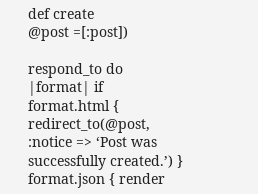def create
@post =[:post])

respond_to do |format| if format.html { redirect_to(@post, :notice => ‘Post was successfully created.’) } format.json { render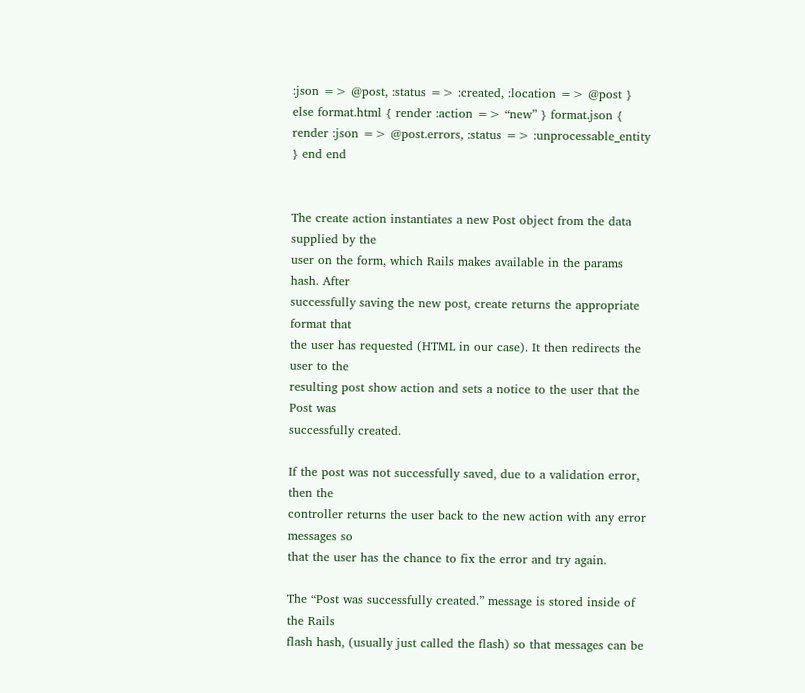:json => @post, :status => :created, :location => @post } else format.html { render :action => “new” } format.json { render :json => @post.errors, :status => :unprocessable_entity } end end


The create action instantiates a new Post object from the data supplied by the
user on the form, which Rails makes available in the params hash. After
successfully saving the new post, create returns the appropriate format that
the user has requested (HTML in our case). It then redirects the user to the
resulting post show action and sets a notice to the user that the Post was
successfully created.

If the post was not successfully saved, due to a validation error, then the
controller returns the user back to the new action with any error messages so
that the user has the chance to fix the error and try again.

The “Post was successfully created.” message is stored inside of the Rails
flash hash, (usually just called the flash) so that messages can be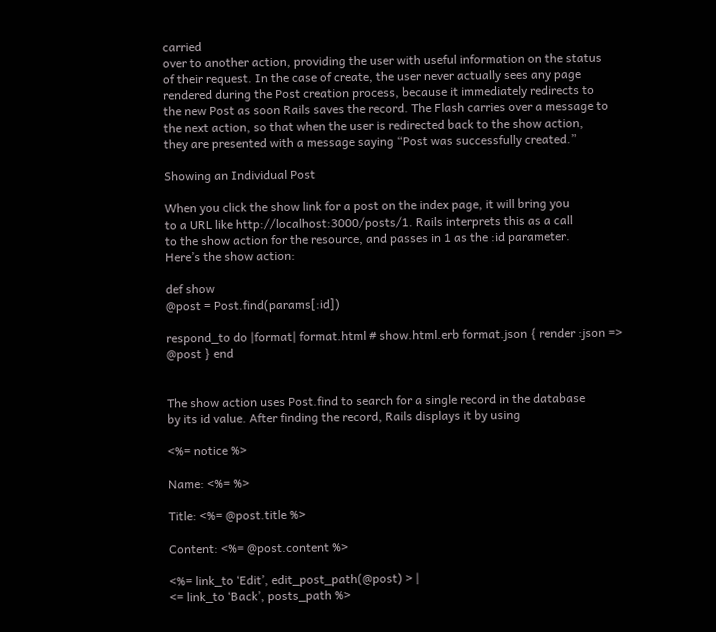carried
over to another action, providing the user with useful information on the status
of their request. In the case of create, the user never actually sees any page
rendered during the Post creation process, because it immediately redirects to
the new Post as soon Rails saves the record. The Flash carries over a message to
the next action, so that when the user is redirected back to the show action,
they are presented with a message saying “Post was successfully created.”

Showing an Individual Post

When you click the show link for a post on the index page, it will bring you
to a URL like http://localhost:3000/posts/1. Rails interprets this as a call
to the show action for the resource, and passes in 1 as the :id parameter.
Here’s the show action:

def show
@post = Post.find(params[:id])

respond_to do |format| format.html # show.html.erb format.json { render :json => @post } end


The show action uses Post.find to search for a single record in the database
by its id value. After finding the record, Rails displays it by using

<%= notice %>

Name: <%= %>

Title: <%= @post.title %>

Content: <%= @post.content %>

<%= link_to ‘Edit’, edit_post_path(@post) > |
<= link_to ‘Back’, posts_path %>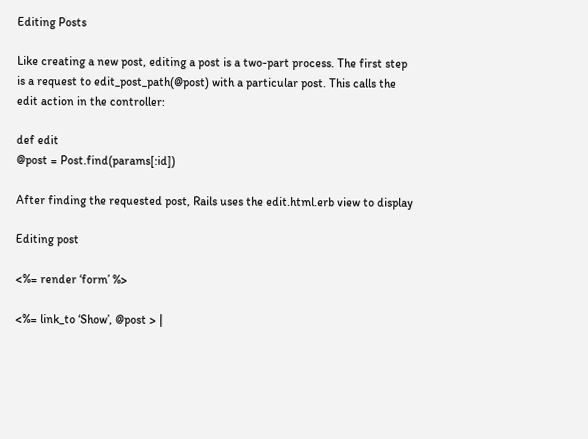Editing Posts

Like creating a new post, editing a post is a two-part process. The first step
is a request to edit_post_path(@post) with a particular post. This calls the
edit action in the controller:

def edit
@post = Post.find(params[:id])

After finding the requested post, Rails uses the edit.html.erb view to display

Editing post

<%= render ‘form’ %>

<%= link_to ‘Show’, @post > |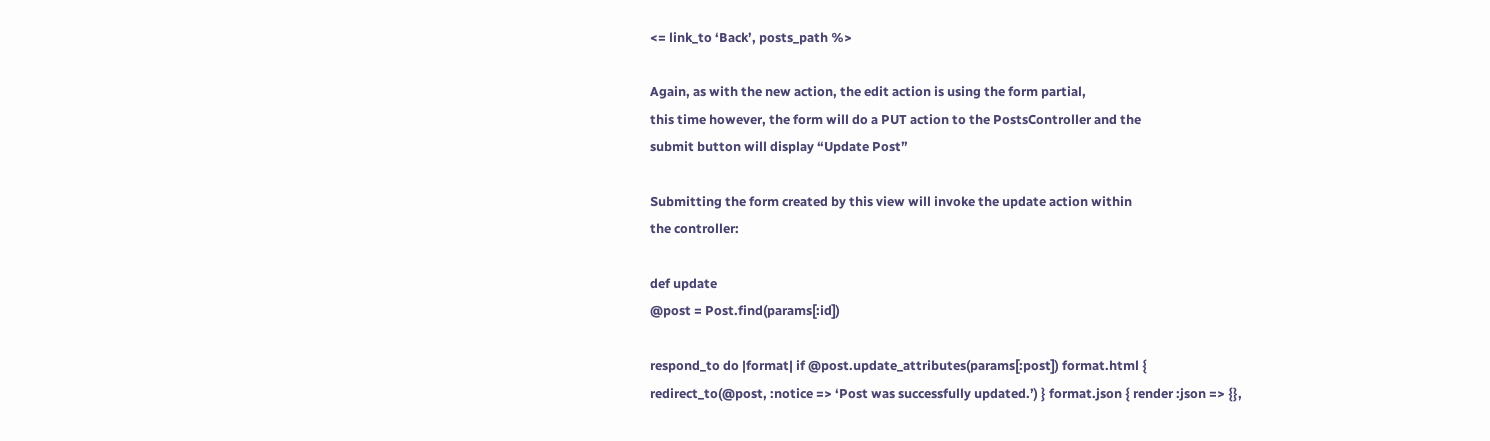<= link_to ‘Back’, posts_path %>

Again, as with the new action, the edit action is using the form partial,
this time however, the form will do a PUT action to the PostsController and the
submit button will display “Update Post”

Submitting the form created by this view will invoke the update action within
the controller:

def update
@post = Post.find(params[:id])

respond_to do |format| if @post.update_attributes(params[:post]) format.html { redirect_to(@post, :notice => ‘Post was successfully updated.’) } format.json { render :json => {},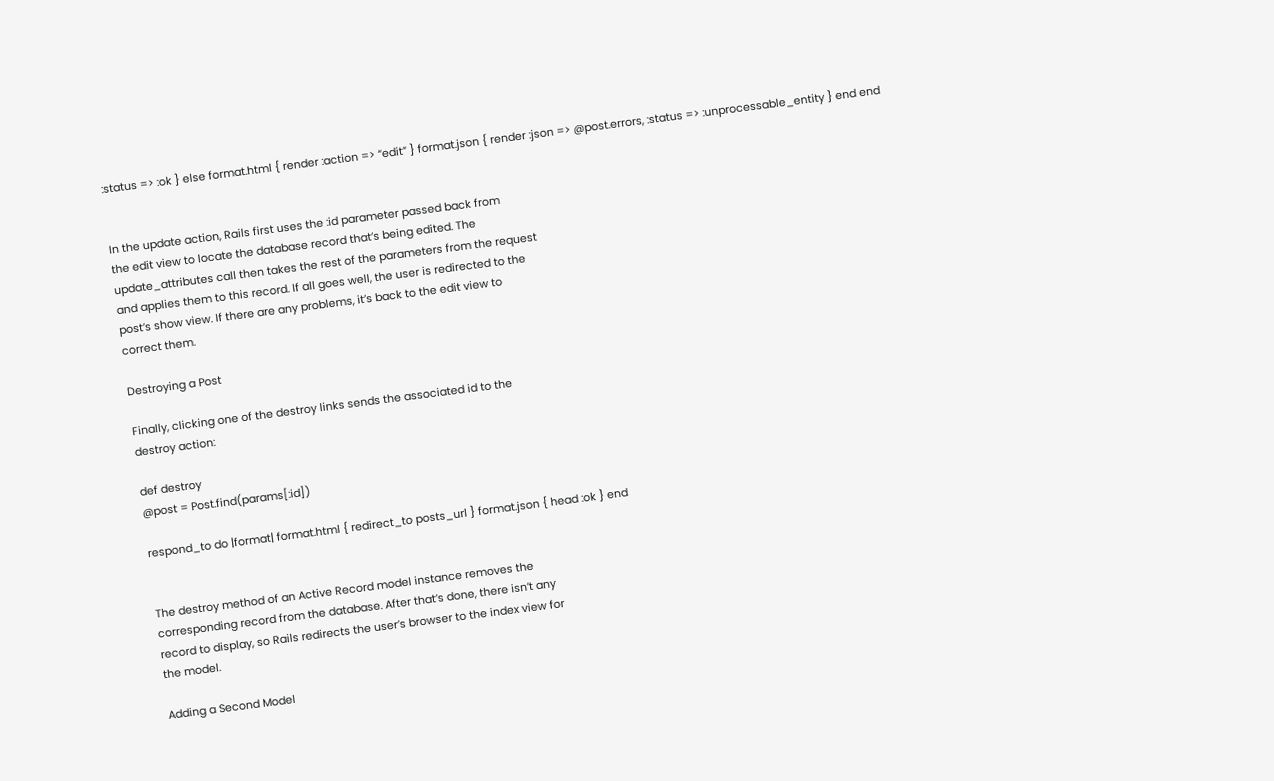:status => :ok } else format.html { render :action => “edit” } format.json { render :json => @post.errors, :status => :unprocessable_entity } end end


In the update action, Rails first uses the :id parameter passed back from
the edit view to locate the database record that’s being edited. The
update_attributes call then takes the rest of the parameters from the request
and applies them to this record. If all goes well, the user is redirected to the
post’s show view. If there are any problems, it’s back to the edit view to
correct them.

Destroying a Post

Finally, clicking one of the destroy links sends the associated id to the
destroy action:

def destroy
@post = Post.find(params[:id])

respond_to do |format| format.html { redirect_to posts_url } format.json { head :ok } end


The destroy method of an Active Record model instance removes the
corresponding record from the database. After that’s done, there isn’t any
record to display, so Rails redirects the user’s browser to the index view for
the model.

Adding a Second Model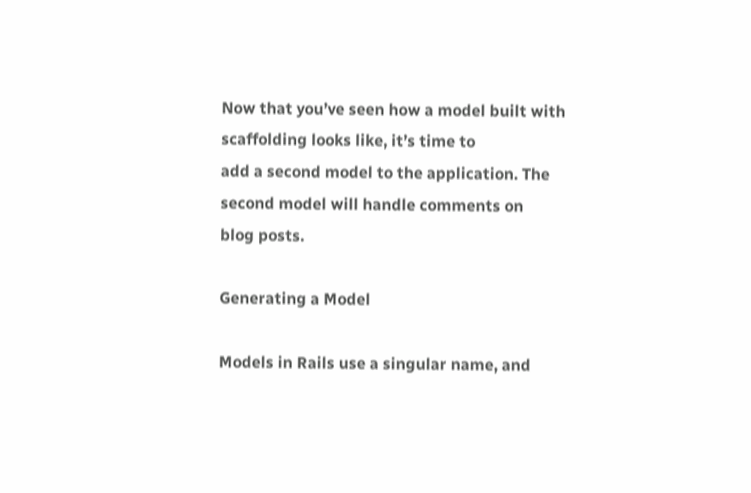Now that you’ve seen how a model built with scaffolding looks like, it’s time to
add a second model to the application. The second model will handle comments on
blog posts.

Generating a Model

Models in Rails use a singular name, and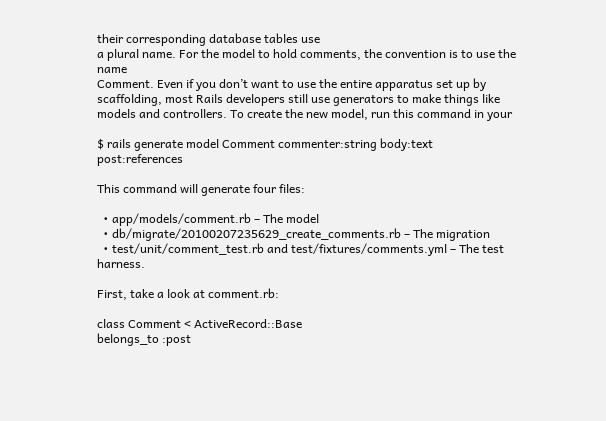their corresponding database tables use
a plural name. For the model to hold comments, the convention is to use the name
Comment. Even if you don’t want to use the entire apparatus set up by
scaffolding, most Rails developers still use generators to make things like
models and controllers. To create the new model, run this command in your

$ rails generate model Comment commenter:string body:text post:references

This command will generate four files:

  • app/models/comment.rb – The model
  • db/migrate/20100207235629_create_comments.rb – The migration
  • test/unit/comment_test.rb and test/fixtures/comments.yml – The test harness.

First, take a look at comment.rb:

class Comment < ActiveRecord::Base
belongs_to :post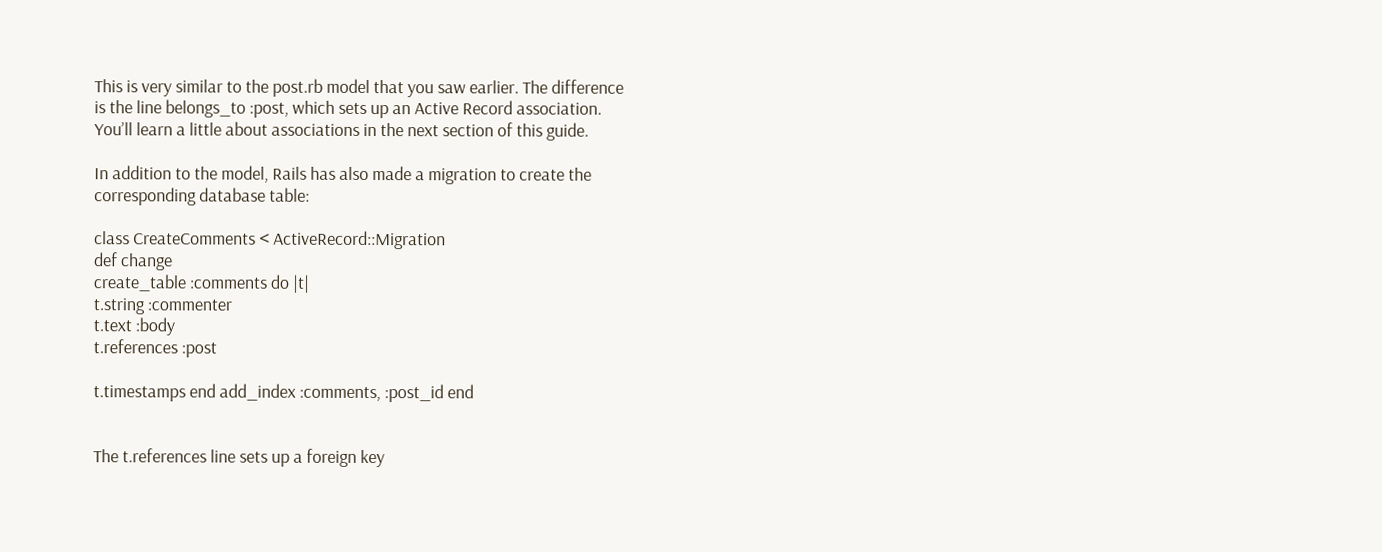This is very similar to the post.rb model that you saw earlier. The difference
is the line belongs_to :post, which sets up an Active Record association.
You’ll learn a little about associations in the next section of this guide.

In addition to the model, Rails has also made a migration to create the
corresponding database table:

class CreateComments < ActiveRecord::Migration
def change
create_table :comments do |t|
t.string :commenter
t.text :body
t.references :post

t.timestamps end add_index :comments, :post_id end


The t.references line sets up a foreign key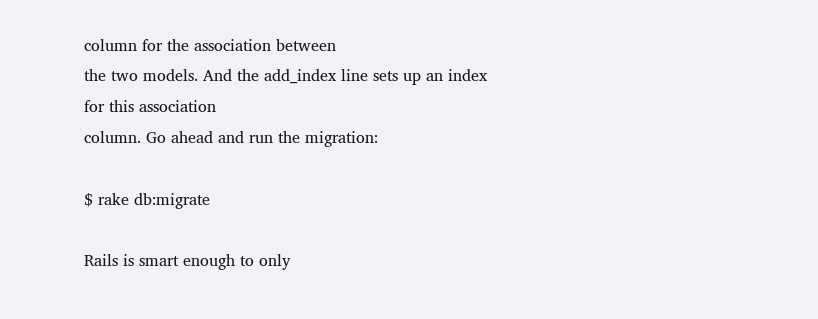column for the association between
the two models. And the add_index line sets up an index for this association
column. Go ahead and run the migration:

$ rake db:migrate

Rails is smart enough to only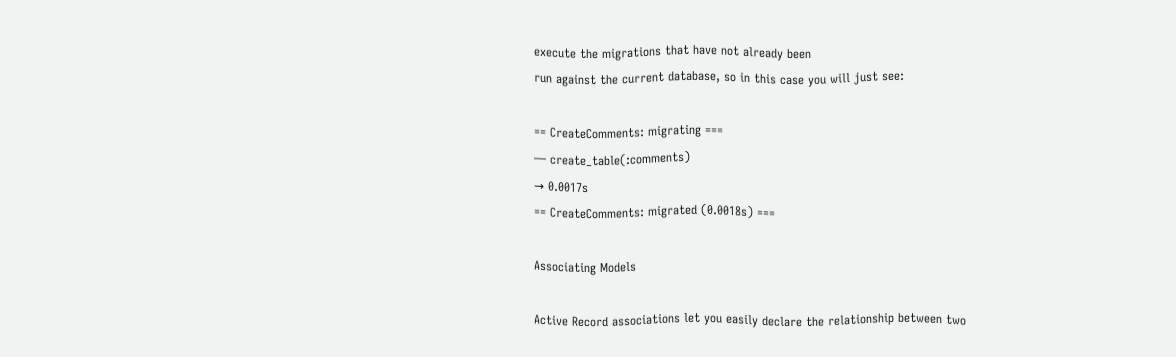execute the migrations that have not already been
run against the current database, so in this case you will just see:

== CreateComments: migrating ===
— create_table(:comments)
→ 0.0017s
== CreateComments: migrated (0.0018s) ===

Associating Models

Active Record associations let you easily declare the relationship between two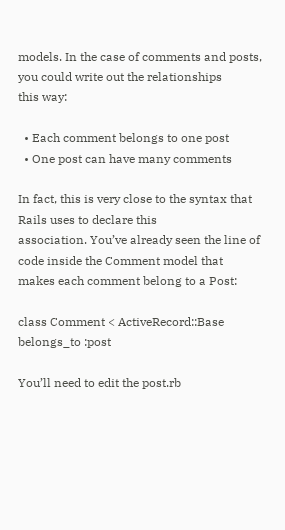models. In the case of comments and posts, you could write out the relationships
this way:

  • Each comment belongs to one post
  • One post can have many comments

In fact, this is very close to the syntax that Rails uses to declare this
association. You’ve already seen the line of code inside the Comment model that
makes each comment belong to a Post:

class Comment < ActiveRecord::Base
belongs_to :post

You’ll need to edit the post.rb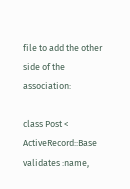file to add the other side of the association:

class Post < ActiveRecord::Base
validates :name,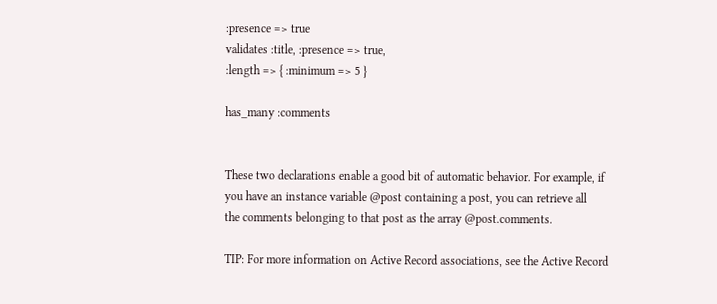:presence => true
validates :title, :presence => true,
:length => { :minimum => 5 }

has_many :comments


These two declarations enable a good bit of automatic behavior. For example, if
you have an instance variable @post containing a post, you can retrieve all
the comments belonging to that post as the array @post.comments.

TIP: For more information on Active Record associations, see the Active Record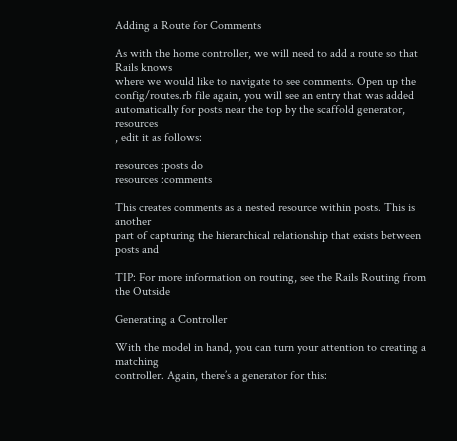Adding a Route for Comments

As with the home controller, we will need to add a route so that Rails knows
where we would like to navigate to see comments. Open up the
config/routes.rb file again, you will see an entry that was added
automatically for posts near the top by the scaffold generator, resources
, edit it as follows:

resources :posts do
resources :comments

This creates comments as a nested resource within posts. This is another
part of capturing the hierarchical relationship that exists between posts and

TIP: For more information on routing, see the Rails Routing from the Outside

Generating a Controller

With the model in hand, you can turn your attention to creating a matching
controller. Again, there’s a generator for this: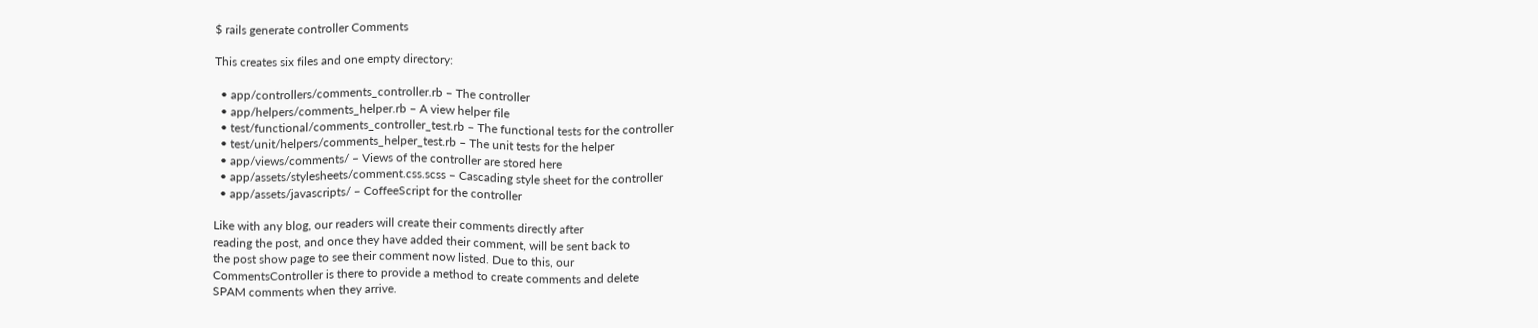$ rails generate controller Comments

This creates six files and one empty directory:

  • app/controllers/comments_controller.rb – The controller
  • app/helpers/comments_helper.rb – A view helper file
  • test/functional/comments_controller_test.rb – The functional tests for the controller
  • test/unit/helpers/comments_helper_test.rb – The unit tests for the helper
  • app/views/comments/ – Views of the controller are stored here
  • app/assets/stylesheets/comment.css.scss – Cascading style sheet for the controller
  • app/assets/javascripts/ – CoffeeScript for the controller

Like with any blog, our readers will create their comments directly after
reading the post, and once they have added their comment, will be sent back to
the post show page to see their comment now listed. Due to this, our
CommentsController is there to provide a method to create comments and delete
SPAM comments when they arrive.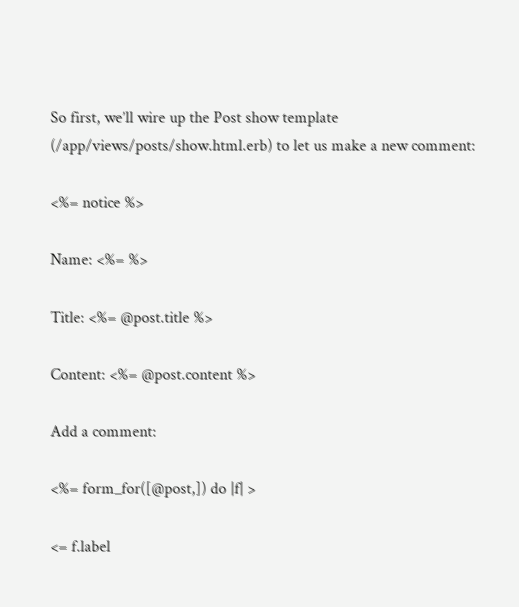So first, we’ll wire up the Post show template
(/app/views/posts/show.html.erb) to let us make a new comment:

<%= notice %>

Name: <%= %>

Title: <%= @post.title %>

Content: <%= @post.content %>

Add a comment:

<%= form_for([@post,]) do |f| >

<= f.label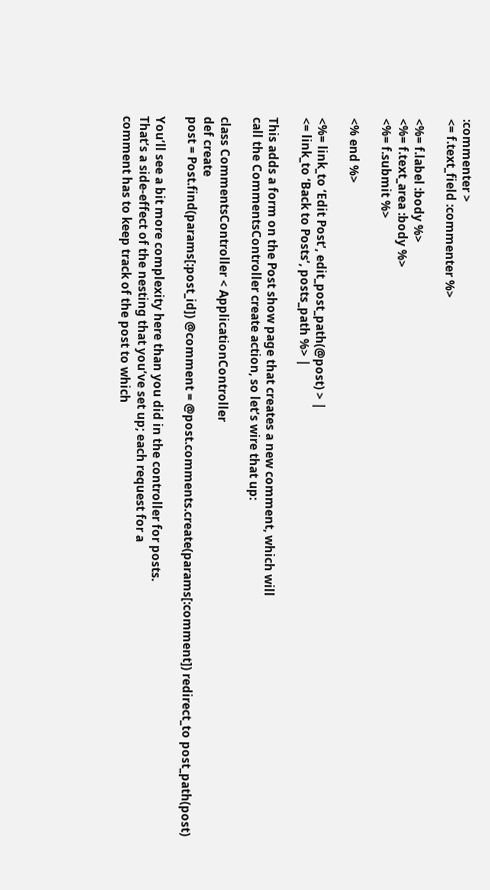:commenter >
<= f.text_field :commenter %>

<%= f.label :body %>
<%= f.text_area :body %>
<%= f.submit %>

<% end %>

<%= link_to ‘Edit Post’, edit_post_path(@post) > |
<= link_to ‘Back to Posts’, posts_path %> |

This adds a form on the Post show page that creates a new comment, which will
call the CommentsController create action, so let’s wire that up:

class CommentsController < ApplicationController
def create
post = Post.find(params[:post_id]) @comment = @post.comments.create(params[:comment]) redirect_to post_path(post)

You’ll see a bit more complexity here than you did in the controller for posts.
That’s a side-effect of the nesting that you’ve set up; each request for a
comment has to keep track of the post to which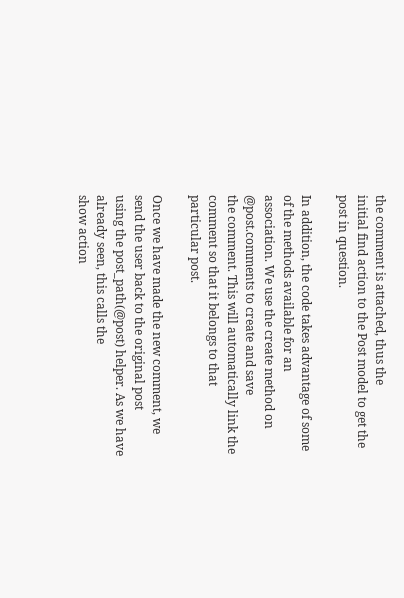the comment is attached, thus the
initial find action to the Post model to get the post in question.

In addition, the code takes advantage of some of the methods available for an
association. We use the create method on @post.comments to create and save
the comment. This will automatically link the comment so that it belongs to that
particular post.

Once we have made the new comment, we send the user back to the original post
using the post_path(@post) helper. As we have already seen, this calls the
show action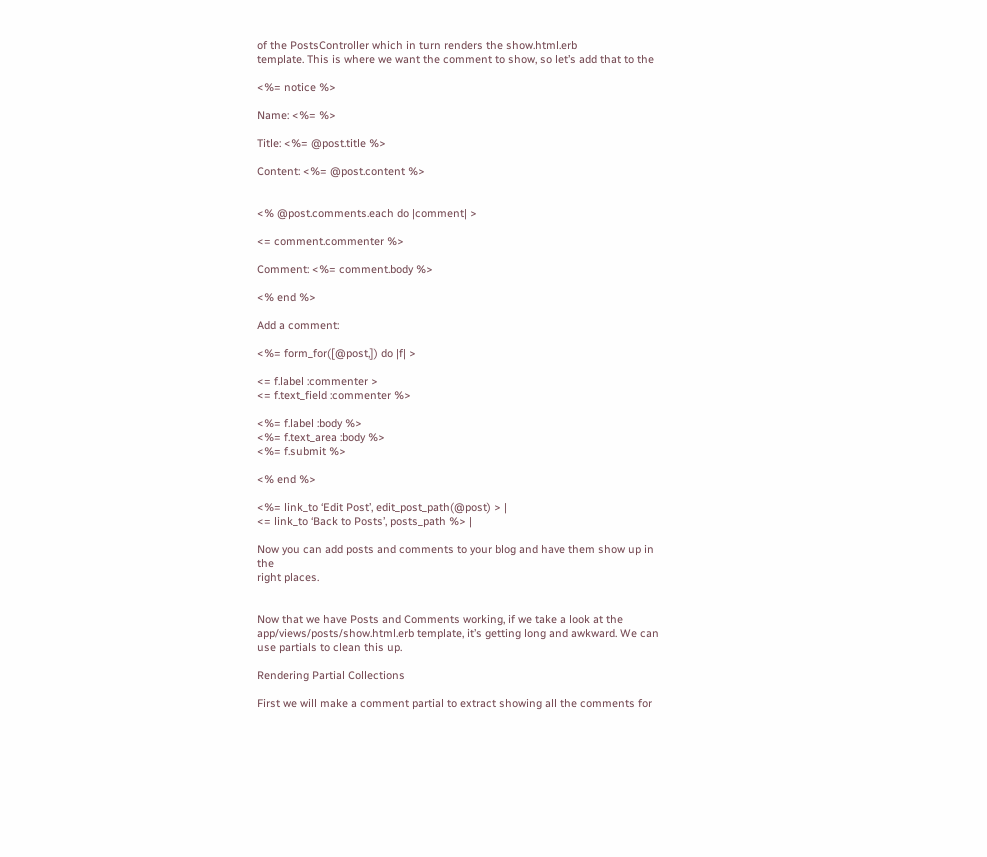of the PostsController which in turn renders the show.html.erb
template. This is where we want the comment to show, so let’s add that to the

<%= notice %>

Name: <%= %>

Title: <%= @post.title %>

Content: <%= @post.content %>


<% @post.comments.each do |comment| >

<= comment.commenter %>

Comment: <%= comment.body %>

<% end %>

Add a comment:

<%= form_for([@post,]) do |f| >

<= f.label :commenter >
<= f.text_field :commenter %>

<%= f.label :body %>
<%= f.text_area :body %>
<%= f.submit %>

<% end %>

<%= link_to ‘Edit Post’, edit_post_path(@post) > |
<= link_to ‘Back to Posts’, posts_path %> |

Now you can add posts and comments to your blog and have them show up in the
right places.


Now that we have Posts and Comments working, if we take a look at the
app/views/posts/show.html.erb template, it’s getting long and awkward. We can
use partials to clean this up.

Rendering Partial Collections

First we will make a comment partial to extract showing all the comments for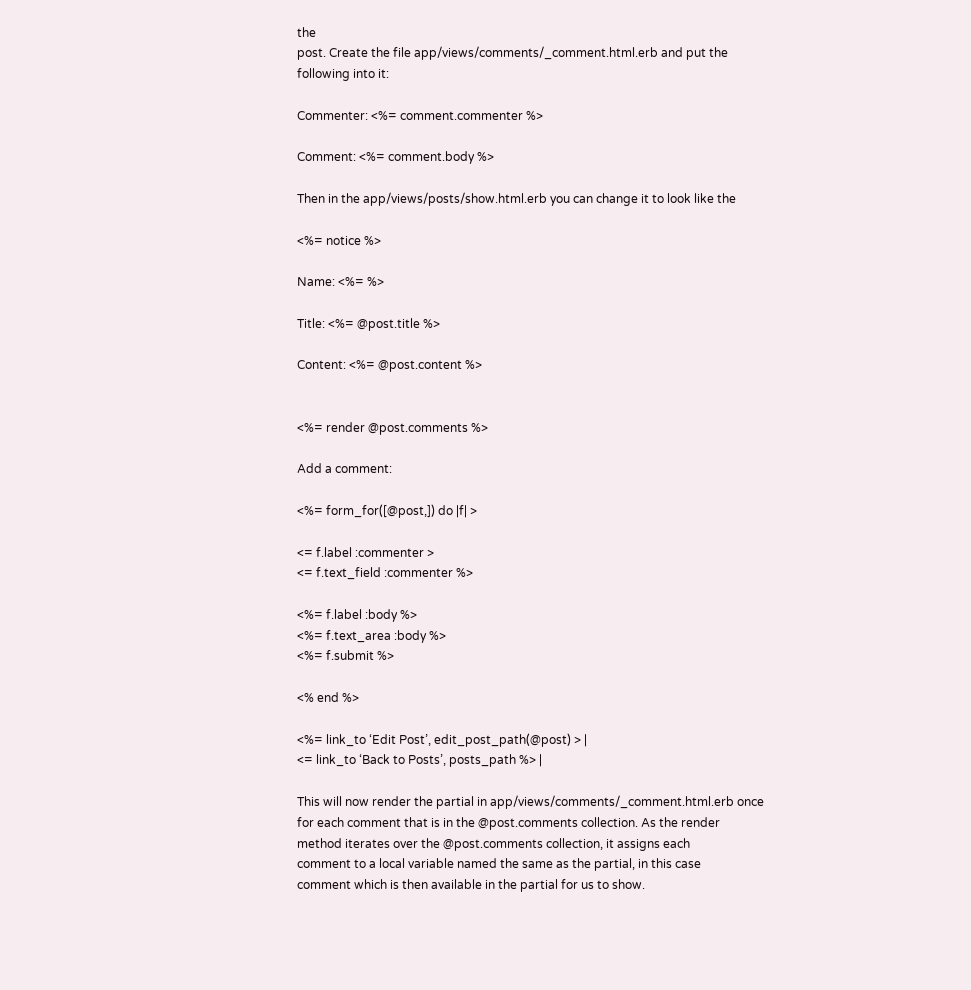the
post. Create the file app/views/comments/_comment.html.erb and put the
following into it:

Commenter: <%= comment.commenter %>

Comment: <%= comment.body %>

Then in the app/views/posts/show.html.erb you can change it to look like the

<%= notice %>

Name: <%= %>

Title: <%= @post.title %>

Content: <%= @post.content %>


<%= render @post.comments %>

Add a comment:

<%= form_for([@post,]) do |f| >

<= f.label :commenter >
<= f.text_field :commenter %>

<%= f.label :body %>
<%= f.text_area :body %>
<%= f.submit %>

<% end %>

<%= link_to ‘Edit Post’, edit_post_path(@post) > |
<= link_to ‘Back to Posts’, posts_path %> |

This will now render the partial in app/views/comments/_comment.html.erb once
for each comment that is in the @post.comments collection. As the render
method iterates over the @post.comments collection, it assigns each
comment to a local variable named the same as the partial, in this case
comment which is then available in the partial for us to show.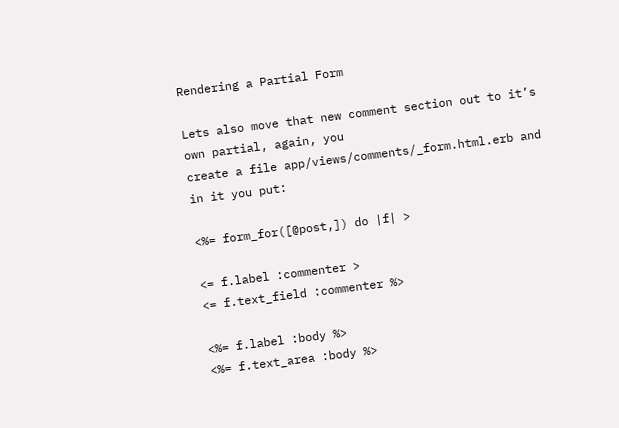Rendering a Partial Form

Lets also move that new comment section out to it’s own partial, again, you
create a file app/views/comments/_form.html.erb and in it you put:

<%= form_for([@post,]) do |f| >

<= f.label :commenter >
<= f.text_field :commenter %>

<%= f.label :body %>
<%= f.text_area :body %>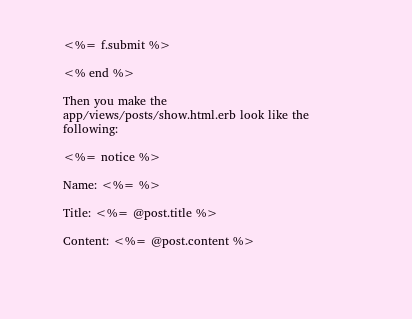<%= f.submit %>

<% end %>

Then you make the app/views/posts/show.html.erb look like the following:

<%= notice %>

Name: <%= %>

Title: <%= @post.title %>

Content: <%= @post.content %>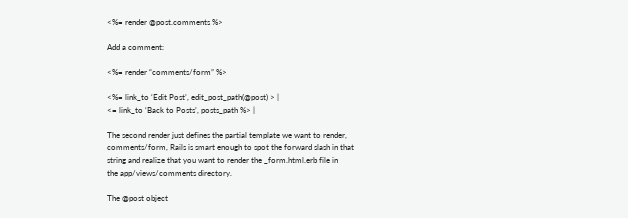<%= render @post.comments %>

Add a comment:

<%= render “comments/form” %>

<%= link_to ‘Edit Post’, edit_post_path(@post) > |
<= link_to ‘Back to Posts’, posts_path %> |

The second render just defines the partial template we want to render,
comments/form, Rails is smart enough to spot the forward slash in that
string and realize that you want to render the _form.html.erb file in
the app/views/comments directory.

The @post object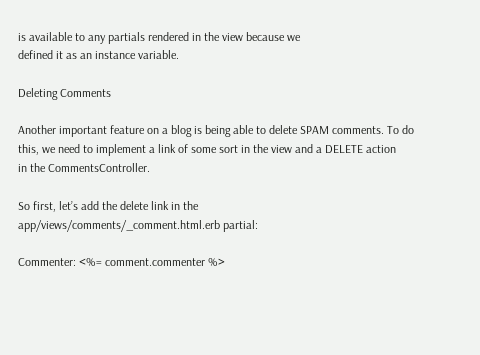is available to any partials rendered in the view because we
defined it as an instance variable.

Deleting Comments

Another important feature on a blog is being able to delete SPAM comments. To do
this, we need to implement a link of some sort in the view and a DELETE action
in the CommentsController.

So first, let’s add the delete link in the
app/views/comments/_comment.html.erb partial:

Commenter: <%= comment.commenter %>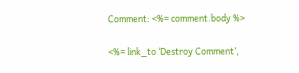Comment: <%= comment.body %>

<%= link_to ‘Destroy Comment’,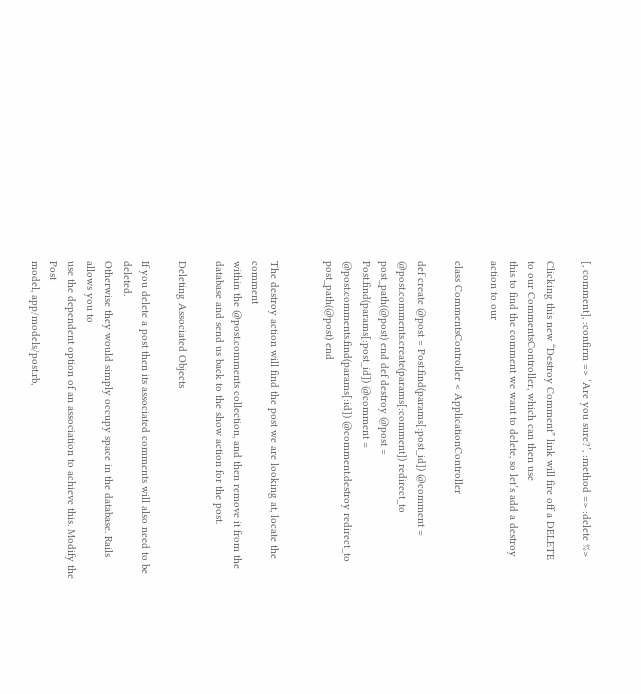[, comment], :confirm => ‘Are you sure?’, :method => :delete %>

Clicking this new “Destroy Comment” link will fire off a DELETE
to our CommentsController, which can then use
this to find the comment we want to delete, so let’s add a destroy action to our

class CommentsController < ApplicationController

def create @post = Post.find(params[:post_id]) @comment = @post.comments.create(params[:comment]) redirect_to post_path(@post) end def destroy @post = Post.find(params[:post_id]) @comment = @post.comments.find(params[:id]) @comment.destroy redirect_to post_path(@post) end


The destroy action will find the post we are looking at, locate the comment
within the @post.comments collection, and then remove it from the
database and send us back to the show action for the post.

Deleting Associated Objects

If you delete a post then its associated comments will also need to be deleted.
Otherwise they would simply occupy space in the database. Rails allows you to
use the dependent option of an association to achieve this. Modify the Post
model, app/models/post.rb,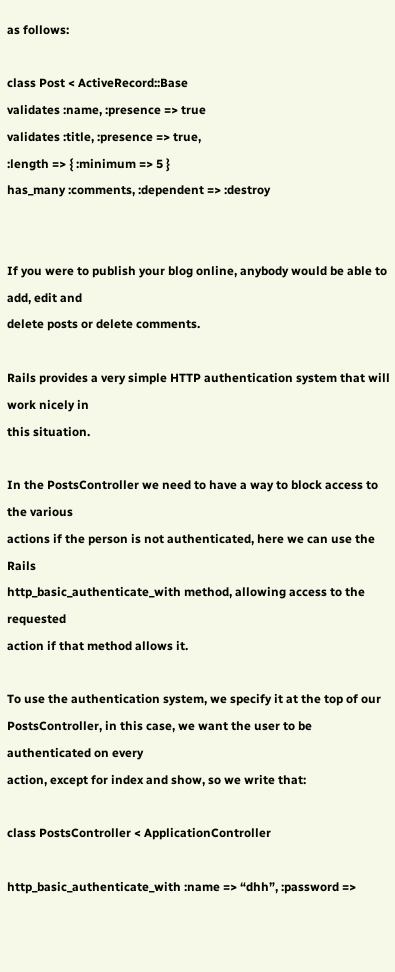as follows:

class Post < ActiveRecord::Base
validates :name, :presence => true
validates :title, :presence => true,
:length => { :minimum => 5 }
has_many :comments, :dependent => :destroy


If you were to publish your blog online, anybody would be able to add, edit and
delete posts or delete comments.

Rails provides a very simple HTTP authentication system that will work nicely in
this situation.

In the PostsController we need to have a way to block access to the various
actions if the person is not authenticated, here we can use the Rails
http_basic_authenticate_with method, allowing access to the requested
action if that method allows it.

To use the authentication system, we specify it at the top of our
PostsController, in this case, we want the user to be authenticated on every
action, except for index and show, so we write that:

class PostsController < ApplicationController

http_basic_authenticate_with :name => “dhh”, :password =>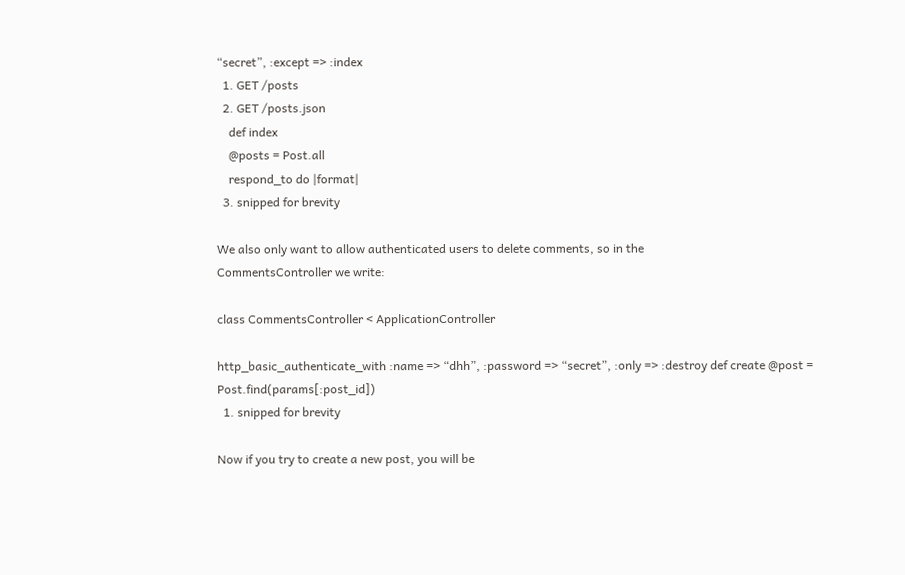“secret”, :except => :index
  1. GET /posts
  2. GET /posts.json
    def index
    @posts = Post.all
    respond_to do |format|
  3. snipped for brevity

We also only want to allow authenticated users to delete comments, so in the
CommentsController we write:

class CommentsController < ApplicationController

http_basic_authenticate_with :name => “dhh”, :password => “secret”, :only => :destroy def create @post = Post.find(params[:post_id])
  1. snipped for brevity

Now if you try to create a new post, you will be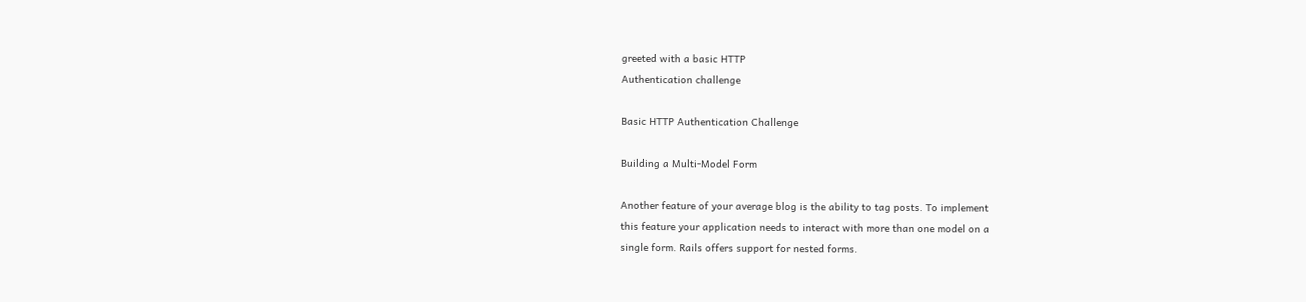greeted with a basic HTTP
Authentication challenge

Basic HTTP Authentication Challenge

Building a Multi-Model Form

Another feature of your average blog is the ability to tag posts. To implement
this feature your application needs to interact with more than one model on a
single form. Rails offers support for nested forms.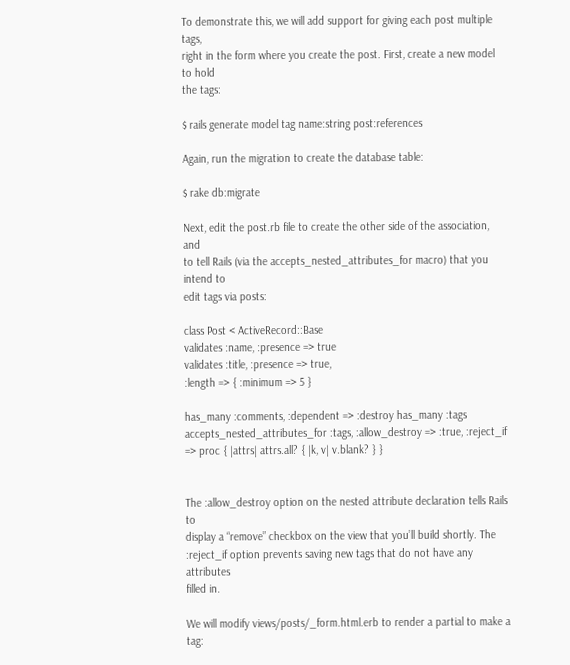To demonstrate this, we will add support for giving each post multiple tags,
right in the form where you create the post. First, create a new model to hold
the tags:

$ rails generate model tag name:string post:references

Again, run the migration to create the database table:

$ rake db:migrate

Next, edit the post.rb file to create the other side of the association, and
to tell Rails (via the accepts_nested_attributes_for macro) that you intend to
edit tags via posts:

class Post < ActiveRecord::Base
validates :name, :presence => true
validates :title, :presence => true,
:length => { :minimum => 5 }

has_many :comments, :dependent => :destroy has_many :tags accepts_nested_attributes_for :tags, :allow_destroy => :true, :reject_if => proc { |attrs| attrs.all? { |k, v| v.blank? } }


The :allow_destroy option on the nested attribute declaration tells Rails to
display a “remove” checkbox on the view that you’ll build shortly. The
:reject_if option prevents saving new tags that do not have any attributes
filled in.

We will modify views/posts/_form.html.erb to render a partial to make a tag: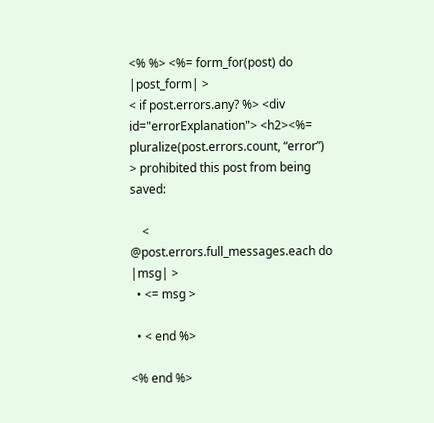<% %> <%= form_for(post) do |post_form| >
< if post.errors.any? %> <div id="errorExplanation"> <h2><%= pluralize(post.errors.count, “error”) > prohibited this post from being saved:

    < @post.errors.full_messages.each do |msg| >
  • <= msg >

  • < end %>

<% end %>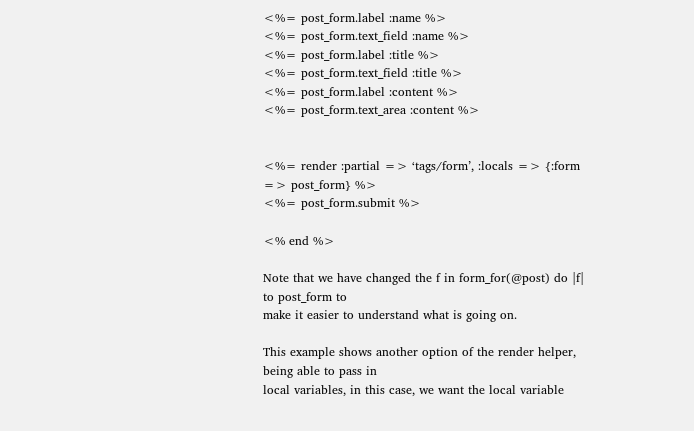<%= post_form.label :name %>
<%= post_form.text_field :name %>
<%= post_form.label :title %>
<%= post_form.text_field :title %>
<%= post_form.label :content %>
<%= post_form.text_area :content %>


<%= render :partial => ‘tags/form’, :locals => {:form => post_form} %>
<%= post_form.submit %>

<% end %>

Note that we have changed the f in form_for(@post) do |f| to post_form to
make it easier to understand what is going on.

This example shows another option of the render helper, being able to pass in
local variables, in this case, we want the local variable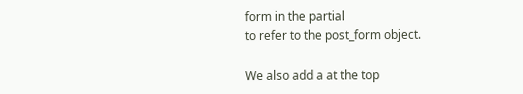form in the partial
to refer to the post_form object.

We also add a at the top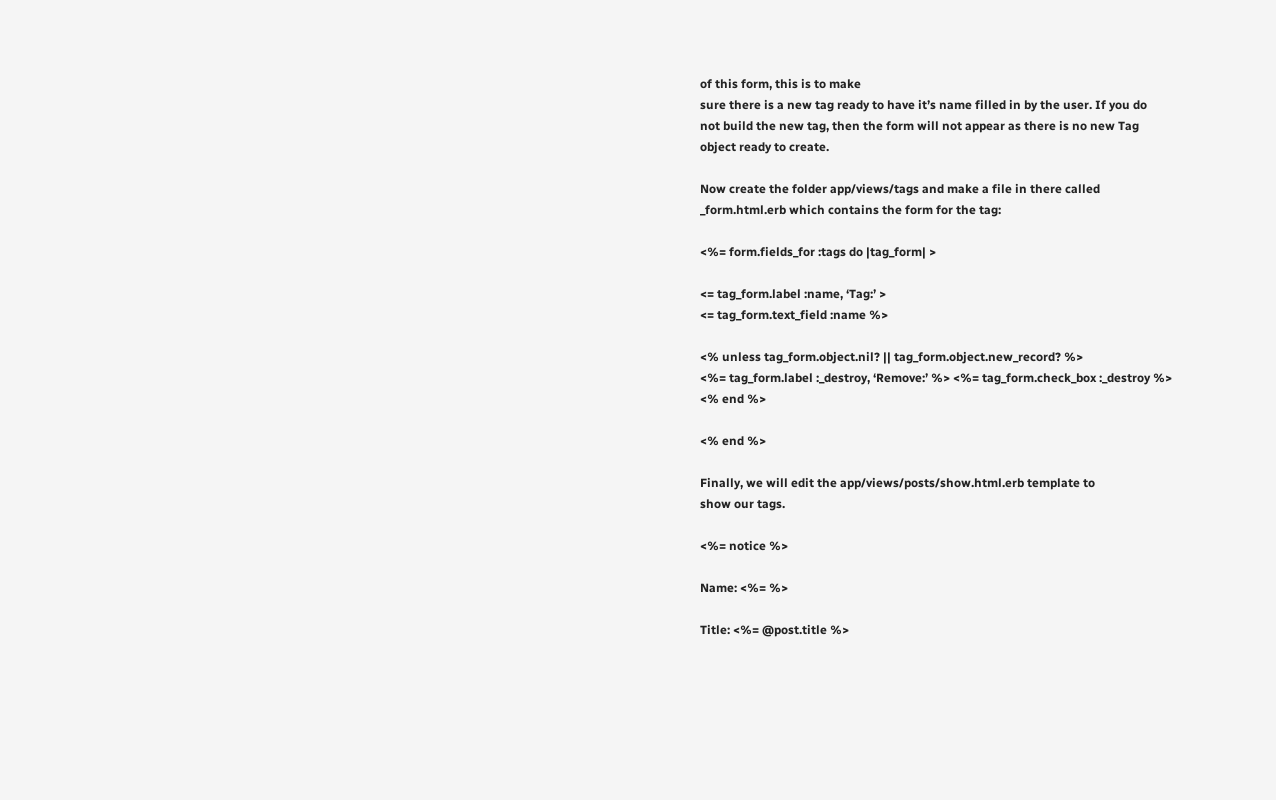of this form, this is to make
sure there is a new tag ready to have it’s name filled in by the user. If you do
not build the new tag, then the form will not appear as there is no new Tag
object ready to create.

Now create the folder app/views/tags and make a file in there called
_form.html.erb which contains the form for the tag:

<%= form.fields_for :tags do |tag_form| >

<= tag_form.label :name, ‘Tag:’ >
<= tag_form.text_field :name %>

<% unless tag_form.object.nil? || tag_form.object.new_record? %>
<%= tag_form.label :_destroy, ‘Remove:’ %> <%= tag_form.check_box :_destroy %>
<% end %>

<% end %>

Finally, we will edit the app/views/posts/show.html.erb template to
show our tags.

<%= notice %>

Name: <%= %>

Title: <%= @post.title %>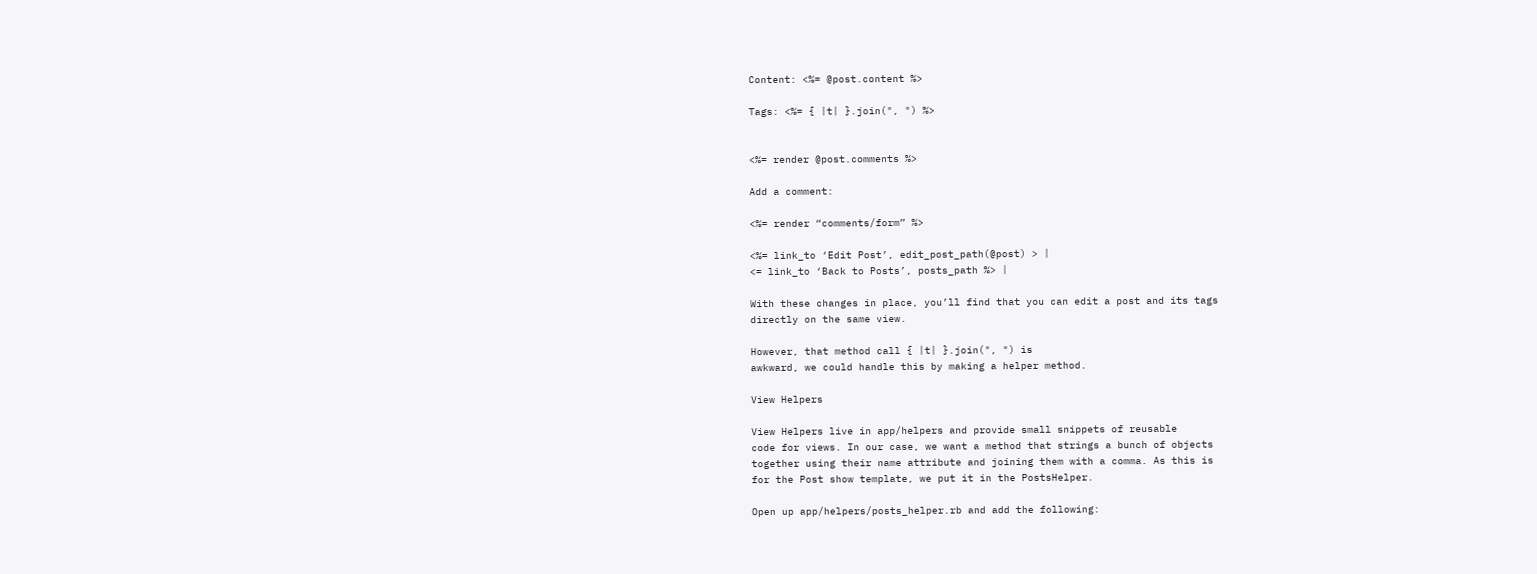Content: <%= @post.content %>

Tags: <%= { |t| }.join(", ") %>


<%= render @post.comments %>

Add a comment:

<%= render “comments/form” %>

<%= link_to ‘Edit Post’, edit_post_path(@post) > |
<= link_to ‘Back to Posts’, posts_path %> |

With these changes in place, you’ll find that you can edit a post and its tags
directly on the same view.

However, that method call { |t| }.join(", ") is
awkward, we could handle this by making a helper method.

View Helpers

View Helpers live in app/helpers and provide small snippets of reusable
code for views. In our case, we want a method that strings a bunch of objects
together using their name attribute and joining them with a comma. As this is
for the Post show template, we put it in the PostsHelper.

Open up app/helpers/posts_helper.rb and add the following: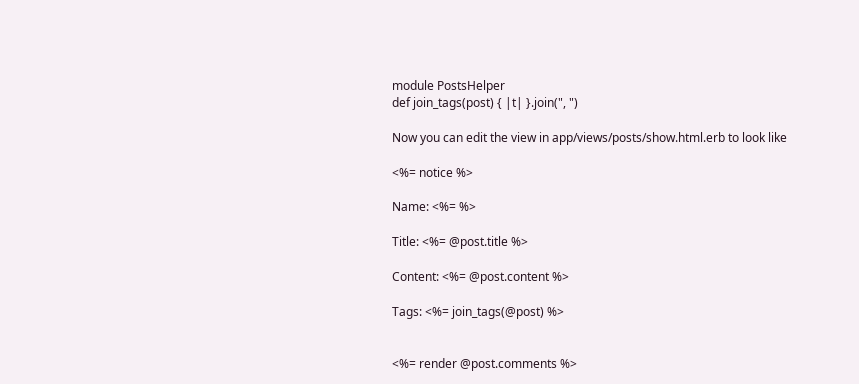module PostsHelper
def join_tags(post) { |t| }.join(", ")

Now you can edit the view in app/views/posts/show.html.erb to look like

<%= notice %>

Name: <%= %>

Title: <%= @post.title %>

Content: <%= @post.content %>

Tags: <%= join_tags(@post) %>


<%= render @post.comments %>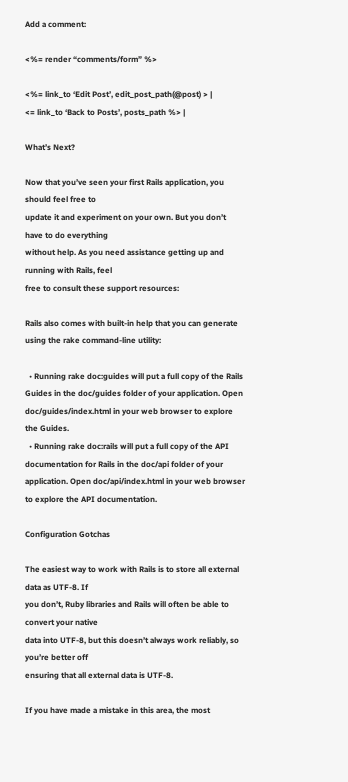Add a comment:

<%= render “comments/form” %>

<%= link_to ‘Edit Post’, edit_post_path(@post) > |
<= link_to ‘Back to Posts’, posts_path %> |

What’s Next?

Now that you’ve seen your first Rails application, you should feel free to
update it and experiment on your own. But you don’t have to do everything
without help. As you need assistance getting up and running with Rails, feel
free to consult these support resources:

Rails also comes with built-in help that you can generate using the rake command-line utility:

  • Running rake doc:guides will put a full copy of the Rails Guides in the doc/guides folder of your application. Open doc/guides/index.html in your web browser to explore the Guides.
  • Running rake doc:rails will put a full copy of the API documentation for Rails in the doc/api folder of your application. Open doc/api/index.html in your web browser to explore the API documentation.

Configuration Gotchas

The easiest way to work with Rails is to store all external data as UTF-8. If
you don’t, Ruby libraries and Rails will often be able to convert your native
data into UTF-8, but this doesn’t always work reliably, so you’re better off
ensuring that all external data is UTF-8.

If you have made a mistake in this area, the most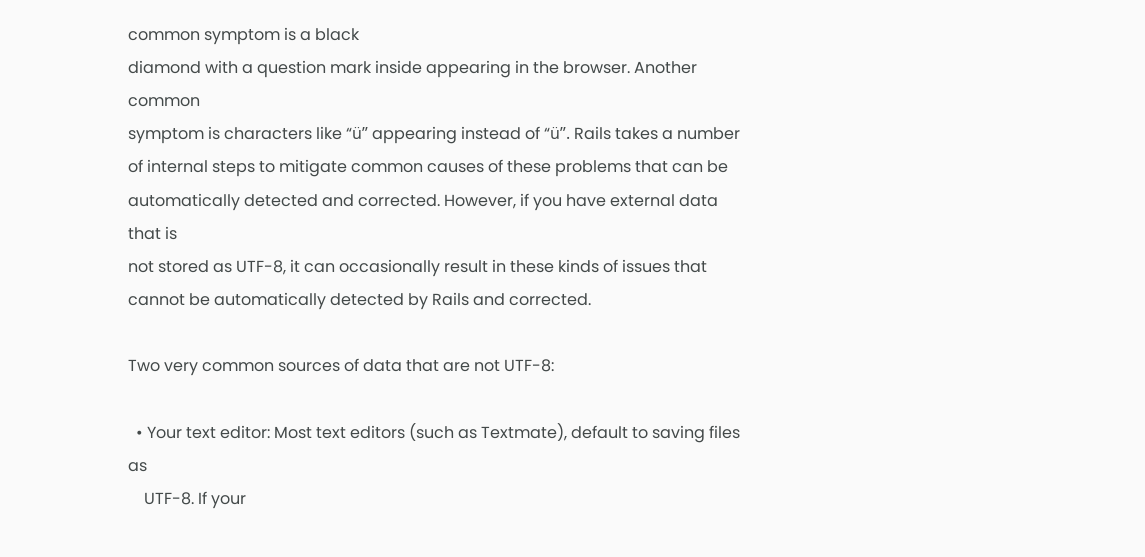common symptom is a black
diamond with a question mark inside appearing in the browser. Another common
symptom is characters like “ü” appearing instead of “ü”. Rails takes a number
of internal steps to mitigate common causes of these problems that can be
automatically detected and corrected. However, if you have external data that is
not stored as UTF-8, it can occasionally result in these kinds of issues that
cannot be automatically detected by Rails and corrected.

Two very common sources of data that are not UTF-8:

  • Your text editor: Most text editors (such as Textmate), default to saving files as
    UTF-8. If your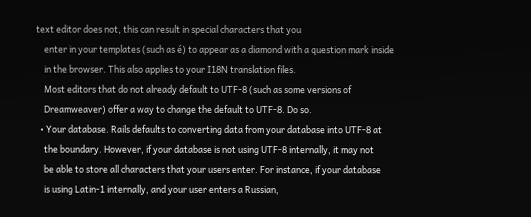text editor does not, this can result in special characters that you
    enter in your templates (such as é) to appear as a diamond with a question mark inside
    in the browser. This also applies to your I18N translation files.
    Most editors that do not already default to UTF-8 (such as some versions of
    Dreamweaver) offer a way to change the default to UTF-8. Do so.
  • Your database. Rails defaults to converting data from your database into UTF-8 at
    the boundary. However, if your database is not using UTF-8 internally, it may not
    be able to store all characters that your users enter. For instance, if your database
    is using Latin-1 internally, and your user enters a Russian,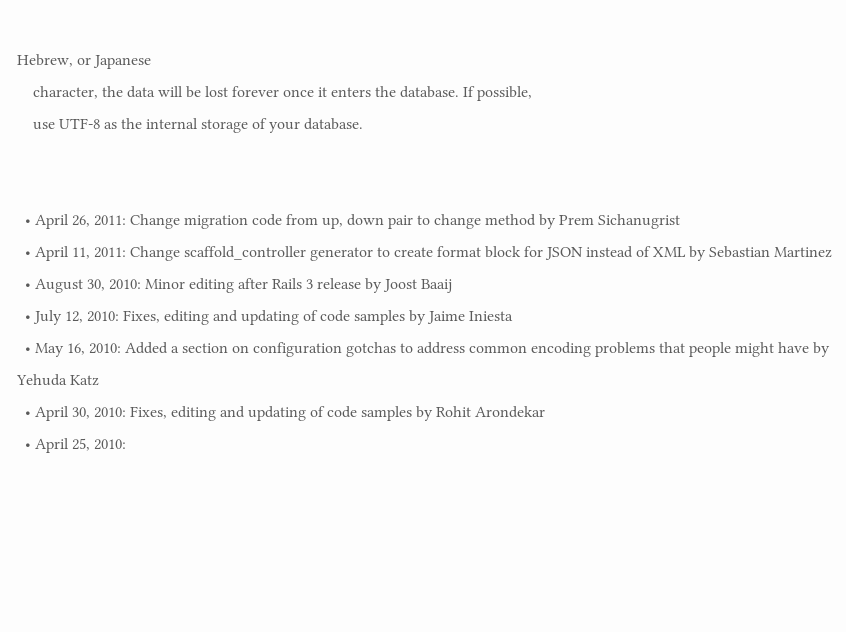Hebrew, or Japanese
    character, the data will be lost forever once it enters the database. If possible,
    use UTF-8 as the internal storage of your database.


  • April 26, 2011: Change migration code from up, down pair to change method by Prem Sichanugrist
  • April 11, 2011: Change scaffold_controller generator to create format block for JSON instead of XML by Sebastian Martinez
  • August 30, 2010: Minor editing after Rails 3 release by Joost Baaij
  • July 12, 2010: Fixes, editing and updating of code samples by Jaime Iniesta
  • May 16, 2010: Added a section on configuration gotchas to address common encoding problems that people might have by Yehuda Katz
  • April 30, 2010: Fixes, editing and updating of code samples by Rohit Arondekar
  • April 25, 2010: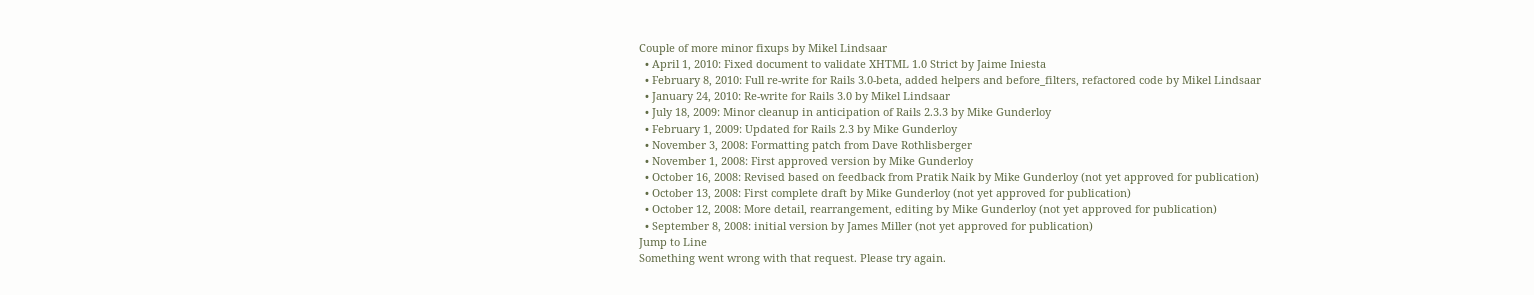Couple of more minor fixups by Mikel Lindsaar
  • April 1, 2010: Fixed document to validate XHTML 1.0 Strict by Jaime Iniesta
  • February 8, 2010: Full re-write for Rails 3.0-beta, added helpers and before_filters, refactored code by Mikel Lindsaar
  • January 24, 2010: Re-write for Rails 3.0 by Mikel Lindsaar
  • July 18, 2009: Minor cleanup in anticipation of Rails 2.3.3 by Mike Gunderloy
  • February 1, 2009: Updated for Rails 2.3 by Mike Gunderloy
  • November 3, 2008: Formatting patch from Dave Rothlisberger
  • November 1, 2008: First approved version by Mike Gunderloy
  • October 16, 2008: Revised based on feedback from Pratik Naik by Mike Gunderloy (not yet approved for publication)
  • October 13, 2008: First complete draft by Mike Gunderloy (not yet approved for publication)
  • October 12, 2008: More detail, rearrangement, editing by Mike Gunderloy (not yet approved for publication)
  • September 8, 2008: initial version by James Miller (not yet approved for publication)
Jump to Line
Something went wrong with that request. Please try again.